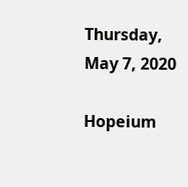Thursday, May 7, 2020

Hopeium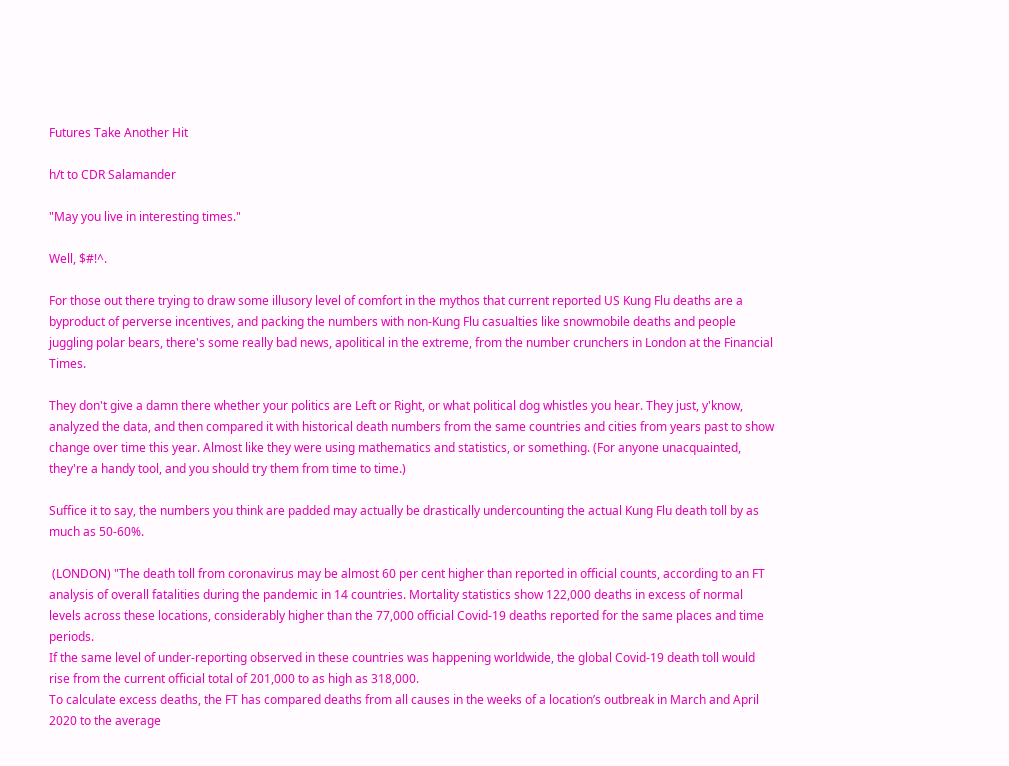Futures Take Another Hit

h/t to CDR Salamander

"May you live in interesting times."

Well, $#!^.

For those out there trying to draw some illusory level of comfort in the mythos that current reported US Kung Flu deaths are a byproduct of perverse incentives, and packing the numbers with non-Kung Flu casualties like snowmobile deaths and people juggling polar bears, there's some really bad news, apolitical in the extreme, from the number crunchers in London at the Financial Times.

They don't give a damn there whether your politics are Left or Right, or what political dog whistles you hear. They just, y'know, analyzed the data, and then compared it with historical death numbers from the same countries and cities from years past to show change over time this year. Almost like they were using mathematics and statistics, or something. (For anyone unacquainted, they're a handy tool, and you should try them from time to time.)

Suffice it to say, the numbers you think are padded may actually be drastically undercounting the actual Kung Flu death toll by as much as 50-60%.

 (LONDON) "The death toll from coronavirus may be almost 60 per cent higher than reported in official counts, according to an FT analysis of overall fatalities during the pandemic in 14 countries. Mortality statistics show 122,000 deaths in excess of normal levels across these locations, considerably higher than the 77,000 official Covid-19 deaths reported for the same places and time periods.
If the same level of under-reporting observed in these countries was happening worldwide, the global Covid-19 death toll would rise from the current official total of 201,000 to as high as 318,000.
To calculate excess deaths, the FT has compared deaths from all causes in the weeks of a location’s outbreak in March and April 2020 to the average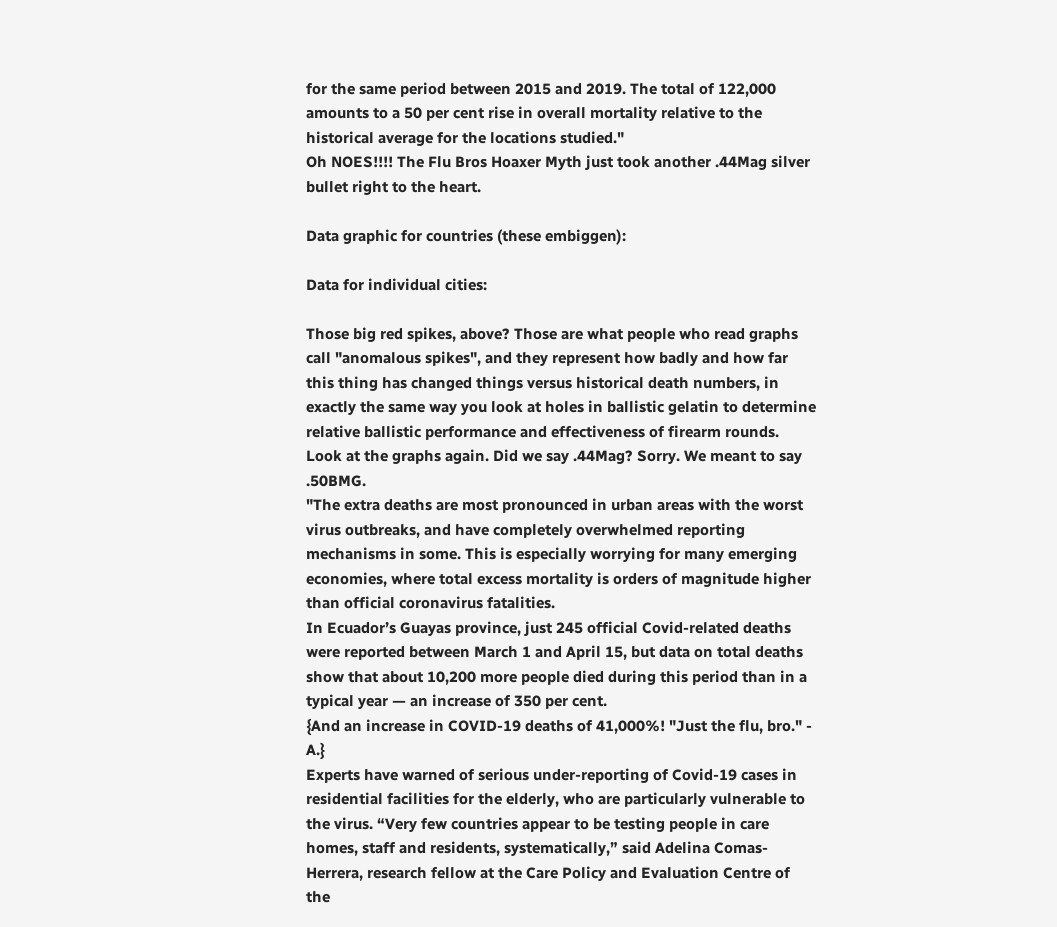for the same period between 2015 and 2019. The total of 122,000 amounts to a 50 per cent rise in overall mortality relative to the historical average for the locations studied."
Oh NOES!!!! The Flu Bros Hoaxer Myth just took another .44Mag silver bullet right to the heart.

Data graphic for countries (these embiggen):

Data for individual cities:

Those big red spikes, above? Those are what people who read graphs call "anomalous spikes", and they represent how badly and how far this thing has changed things versus historical death numbers, in exactly the same way you look at holes in ballistic gelatin to determine relative ballistic performance and effectiveness of firearm rounds. Look at the graphs again. Did we say .44Mag? Sorry. We meant to say .50BMG.
"The extra deaths are most pronounced in urban areas with the worst virus outbreaks, and have completely overwhelmed reporting mechanisms in some. This is especially worrying for many emerging economies, where total excess mortality is orders of magnitude higher than official coronavirus fatalities.
In Ecuador’s Guayas province, just 245 official Covid-related deaths were reported between March 1 and April 15, but data on total deaths show that about 10,200 more people died during this period than in a typical year — an increase of 350 per cent.
{And an increase in COVID-19 deaths of 41,000%! "Just the flu, bro." - A.}
Experts have warned of serious under-reporting of Covid-19 cases in residential facilities for the elderly, who are particularly vulnerable to the virus. “Very few countries appear to be testing people in care homes, staff and residents, systematically,” said Adelina Comas-Herrera, research fellow at the Care Policy and Evaluation Centre of the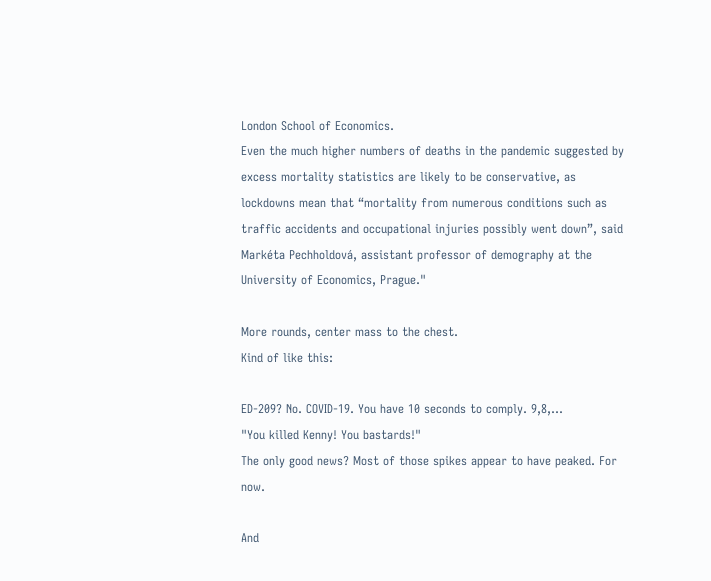London School of Economics.
Even the much higher numbers of deaths in the pandemic suggested by excess mortality statistics are likely to be conservative, as lockdowns mean that “mortality from numerous conditions such as traffic accidents and occupational injuries possibly went down”, said Markéta Pechholdová, assistant professor of demography at the University of Economics, Prague."

More rounds, center mass to the chest.
Kind of like this:

ED-209? No. COVID-19. You have 10 seconds to comply. 9,8,...
"You killed Kenny! You bastards!"
The only good news? Most of those spikes appear to have peaked. For now.

And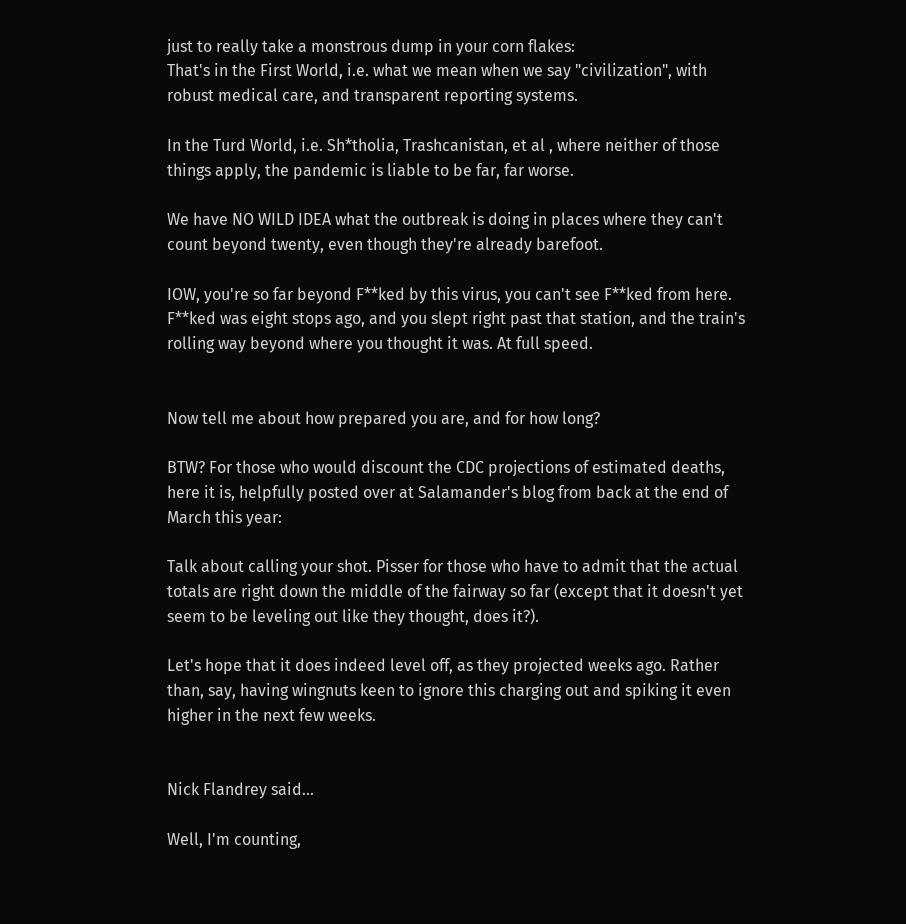just to really take a monstrous dump in your corn flakes:
That's in the First World, i.e. what we mean when we say "civilization", with robust medical care, and transparent reporting systems.

In the Turd World, i.e. Sh*tholia, Trashcanistan, et al , where neither of those things apply, the pandemic is liable to be far, far worse.

We have NO WILD IDEA what the outbreak is doing in places where they can't count beyond twenty, even though they're already barefoot.

IOW, you're so far beyond F**ked by this virus, you can't see F**ked from here.
F**ked was eight stops ago, and you slept right past that station, and the train's rolling way beyond where you thought it was. At full speed.


Now tell me about how prepared you are, and for how long?

BTW? For those who would discount the CDC projections of estimated deaths, here it is, helpfully posted over at Salamander's blog from back at the end of March this year:

Talk about calling your shot. Pisser for those who have to admit that the actual totals are right down the middle of the fairway so far (except that it doesn't yet seem to be leveling out like they thought, does it?).

Let's hope that it does indeed level off, as they projected weeks ago. Rather than, say, having wingnuts keen to ignore this charging out and spiking it even higher in the next few weeks.


Nick Flandrey said...

Well, I'm counting,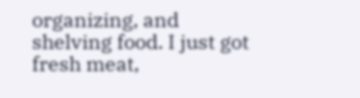organizing, and shelving food. I just got fresh meat,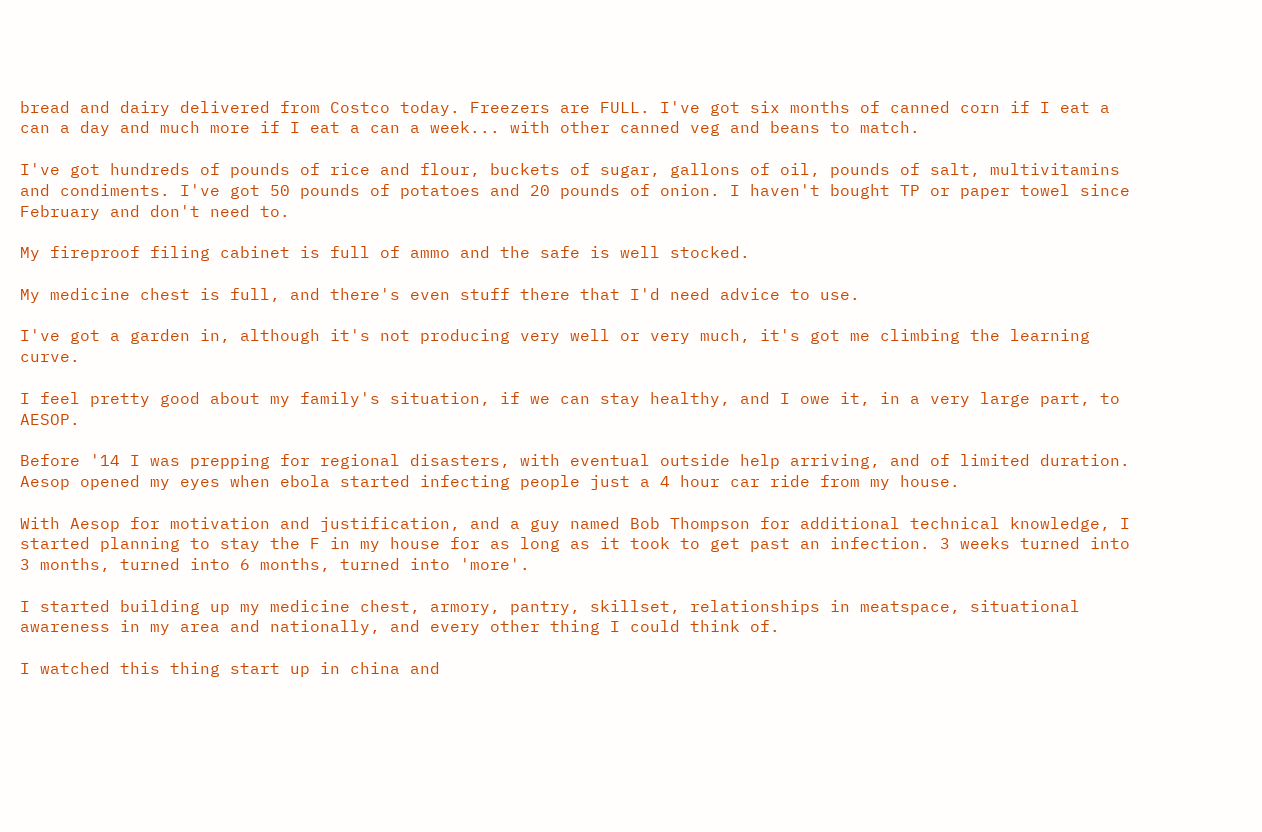bread and dairy delivered from Costco today. Freezers are FULL. I've got six months of canned corn if I eat a can a day and much more if I eat a can a week... with other canned veg and beans to match.

I've got hundreds of pounds of rice and flour, buckets of sugar, gallons of oil, pounds of salt, multivitamins and condiments. I've got 50 pounds of potatoes and 20 pounds of onion. I haven't bought TP or paper towel since February and don't need to.

My fireproof filing cabinet is full of ammo and the safe is well stocked.

My medicine chest is full, and there's even stuff there that I'd need advice to use.

I've got a garden in, although it's not producing very well or very much, it's got me climbing the learning curve.

I feel pretty good about my family's situation, if we can stay healthy, and I owe it, in a very large part, to AESOP.

Before '14 I was prepping for regional disasters, with eventual outside help arriving, and of limited duration. Aesop opened my eyes when ebola started infecting people just a 4 hour car ride from my house.

With Aesop for motivation and justification, and a guy named Bob Thompson for additional technical knowledge, I started planning to stay the F in my house for as long as it took to get past an infection. 3 weeks turned into 3 months, turned into 6 months, turned into 'more'.

I started building up my medicine chest, armory, pantry, skillset, relationships in meatspace, situational awareness in my area and nationally, and every other thing I could think of.

I watched this thing start up in china and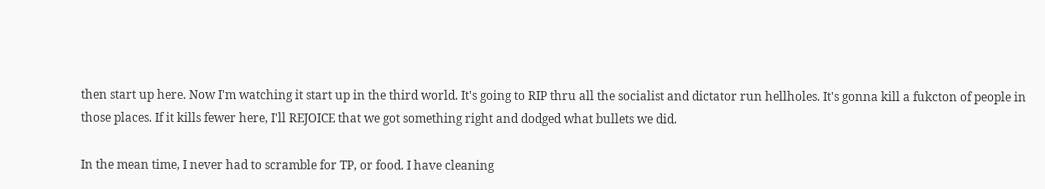then start up here. Now I'm watching it start up in the third world. It's going to RIP thru all the socialist and dictator run hellholes. It's gonna kill a fukcton of people in those places. If it kills fewer here, I'll REJOICE that we got something right and dodged what bullets we did.

In the mean time, I never had to scramble for TP, or food. I have cleaning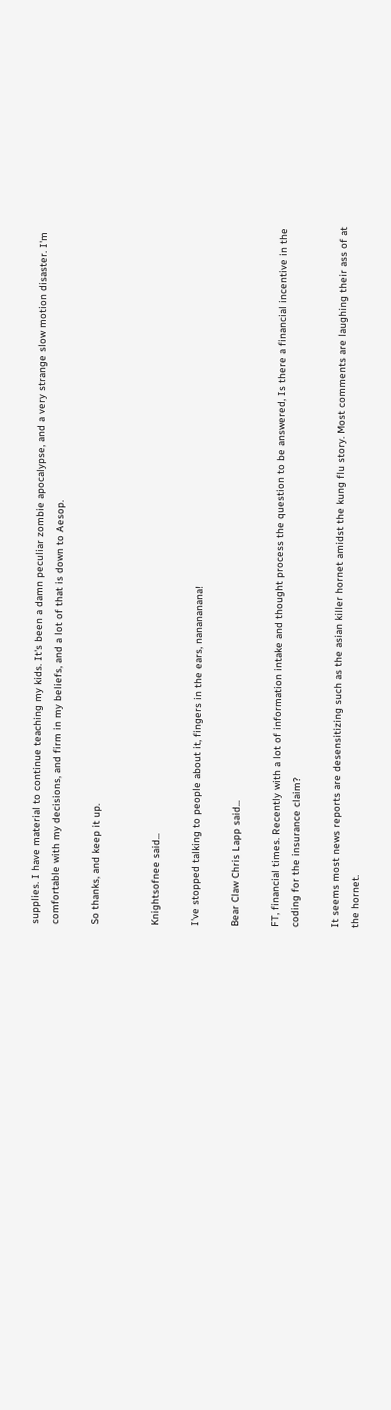supplies. I have material to continue teaching my kids. It's been a damn peculiar zombie apocalypse, and a very strange slow motion disaster. I'm comfortable with my decisions, and firm in my beliefs, and a lot of that is down to Aesop.

So thanks, and keep it up.


Knightsofnee said...

I've stopped talking to people about it, fingers in the ears, nanananana!

Bear Claw Chris Lapp said...

FT, financial times. Recently with a lot of information intake and thought process the question to be answered, Is there a financial incentive in the coding for the insurance claim?

It seems most news reports are desensitizing such as the asian killer hornet amidst the kung flu story. Most comments are laughing their ass of at the hornet.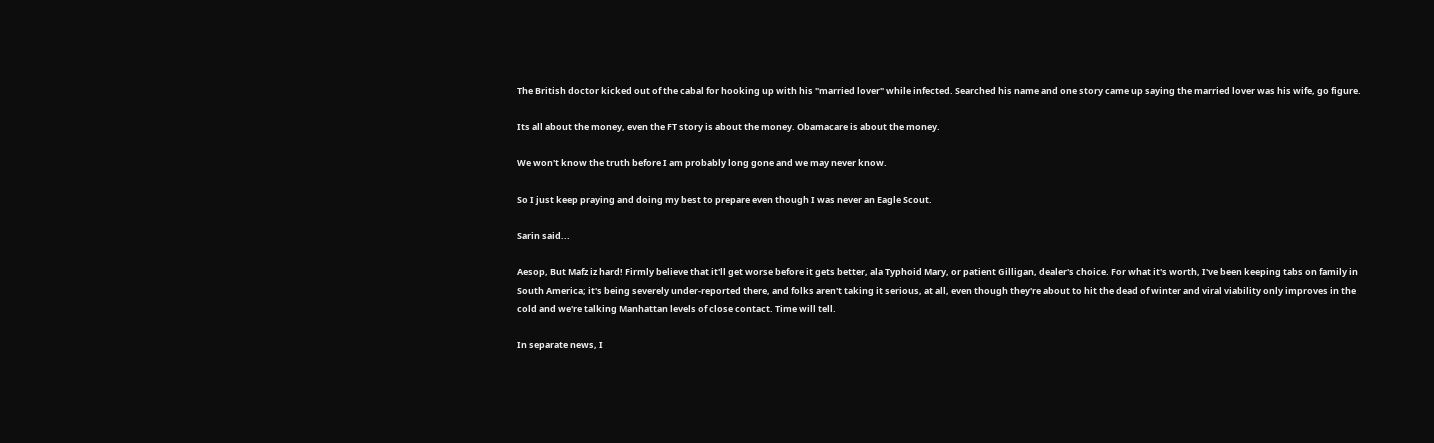The British doctor kicked out of the cabal for hooking up with his "married lover" while infected. Searched his name and one story came up saying the married lover was his wife, go figure.

Its all about the money, even the FT story is about the money. Obamacare is about the money.

We won't know the truth before I am probably long gone and we may never know.

So I just keep praying and doing my best to prepare even though I was never an Eagle Scout.

Sarin said...

Aesop, But Mafz iz hard! Firmly believe that it'll get worse before it gets better, ala Typhoid Mary, or patient Gilligan, dealer's choice. For what it's worth, I've been keeping tabs on family in South America; it's being severely under-reported there, and folks aren't taking it serious, at all, even though they're about to hit the dead of winter and viral viability only improves in the cold and we're talking Manhattan levels of close contact. Time will tell.

In separate news, I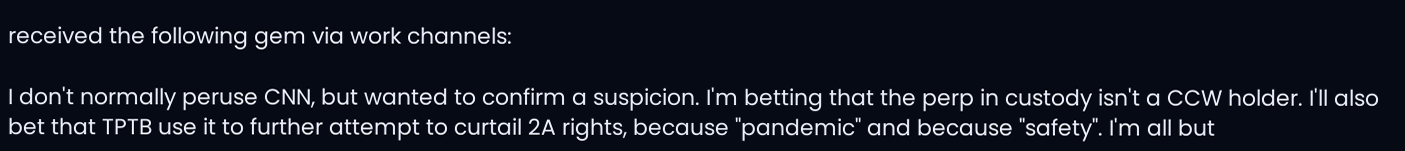received the following gem via work channels:

I don't normally peruse CNN, but wanted to confirm a suspicion. I'm betting that the perp in custody isn't a CCW holder. I'll also bet that TPTB use it to further attempt to curtail 2A rights, because "pandemic" and because "safety". I'm all but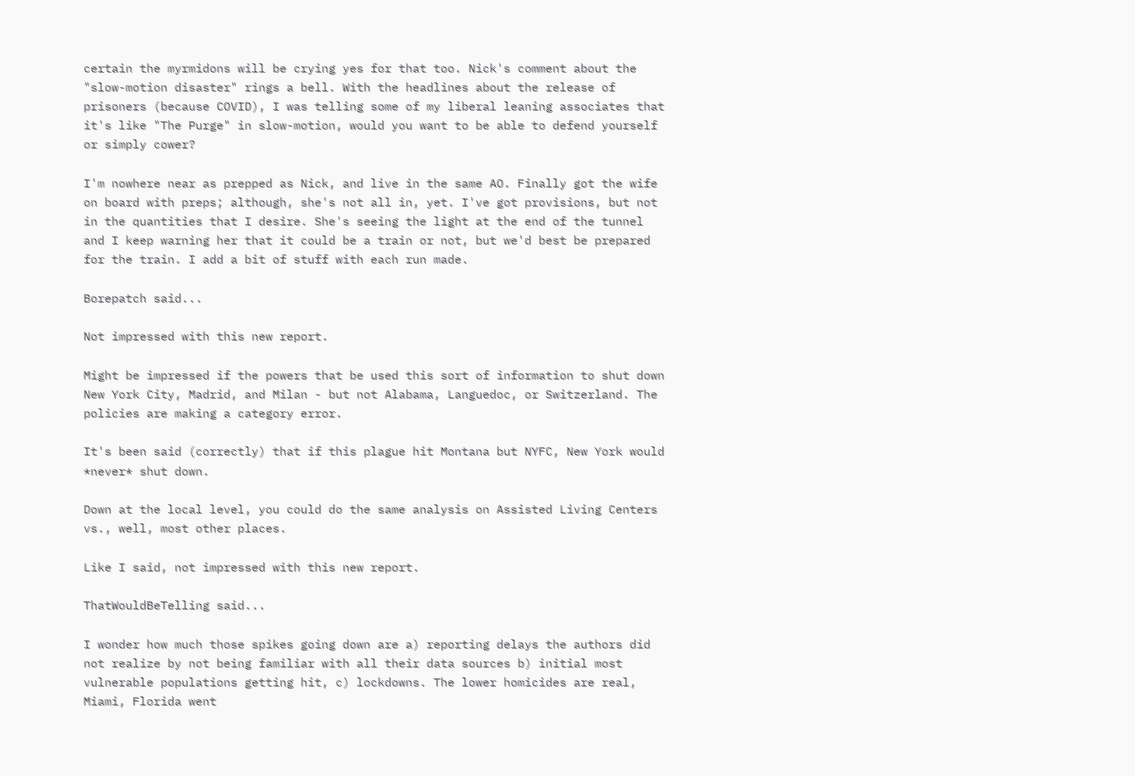certain the myrmidons will be crying yes for that too. Nick's comment about the "slow-motion disaster" rings a bell. With the headlines about the release of prisoners (because COVID), I was telling some of my liberal leaning associates that it's like "The Purge" in slow-motion, would you want to be able to defend yourself or simply cower?

I'm nowhere near as prepped as Nick, and live in the same AO. Finally got the wife on board with preps; although, she's not all in, yet. I've got provisions, but not in the quantities that I desire. She's seeing the light at the end of the tunnel and I keep warning her that it could be a train or not, but we'd best be prepared for the train. I add a bit of stuff with each run made.

Borepatch said...

Not impressed with this new report.

Might be impressed if the powers that be used this sort of information to shut down New York City, Madrid, and Milan - but not Alabama, Languedoc, or Switzerland. The policies are making a category error.

It's been said (correctly) that if this plague hit Montana but NYFC, New York would *never* shut down.

Down at the local level, you could do the same analysis on Assisted Living Centers vs., well, most other places.

Like I said, not impressed with this new report.

ThatWouldBeTelling said...

I wonder how much those spikes going down are a) reporting delays the authors did not realize by not being familiar with all their data sources b) initial most vulnerable populations getting hit, c) lockdowns. The lower homicides are real, Miami, Florida went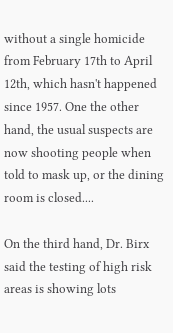without a single homicide from February 17th to April 12th, which hasn't happened since 1957. One the other hand, the usual suspects are now shooting people when told to mask up, or the dining room is closed....

On the third hand, Dr. Birx said the testing of high risk areas is showing lots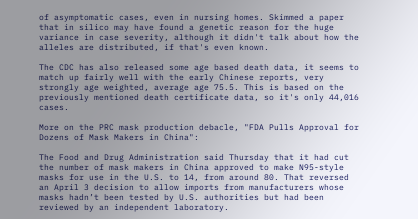of asymptomatic cases, even in nursing homes. Skimmed a paper that in silico may have found a genetic reason for the huge variance in case severity, although it didn't talk about how the alleles are distributed, if that's even known.

The CDC has also released some age based death data, it seems to match up fairly well with the early Chinese reports, very strongly age weighted, average age 75.5. This is based on the previously mentioned death certificate data, so it's only 44,016 cases.

More on the PRC mask production debacle, "FDA Pulls Approval for Dozens of Mask Makers in China":

The Food and Drug Administration said Thursday that it had cut the number of mask makers in China approved to make N95-style masks for use in the U.S. to 14, from around 80. That reversed an April 3 decision to allow imports from manufacturers whose masks hadn’t been tested by U.S. authorities but had been reviewed by an independent laboratory.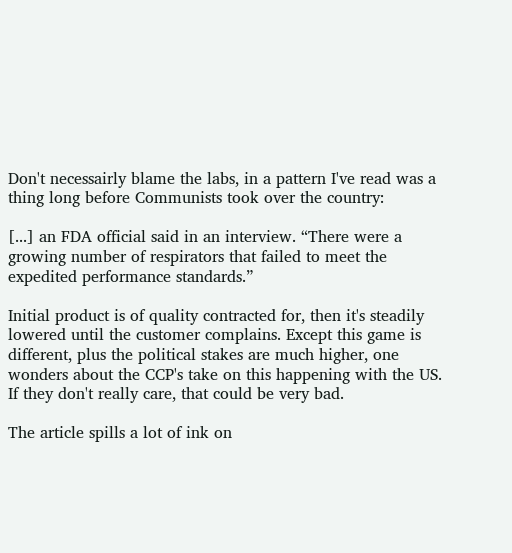Don't necessairly blame the labs, in a pattern I've read was a thing long before Communists took over the country:

[...] an FDA official said in an interview. “There were a growing number of respirators that failed to meet the expedited performance standards.”

Initial product is of quality contracted for, then it's steadily lowered until the customer complains. Except this game is different, plus the political stakes are much higher, one wonders about the CCP's take on this happening with the US. If they don't really care, that could be very bad.

The article spills a lot of ink on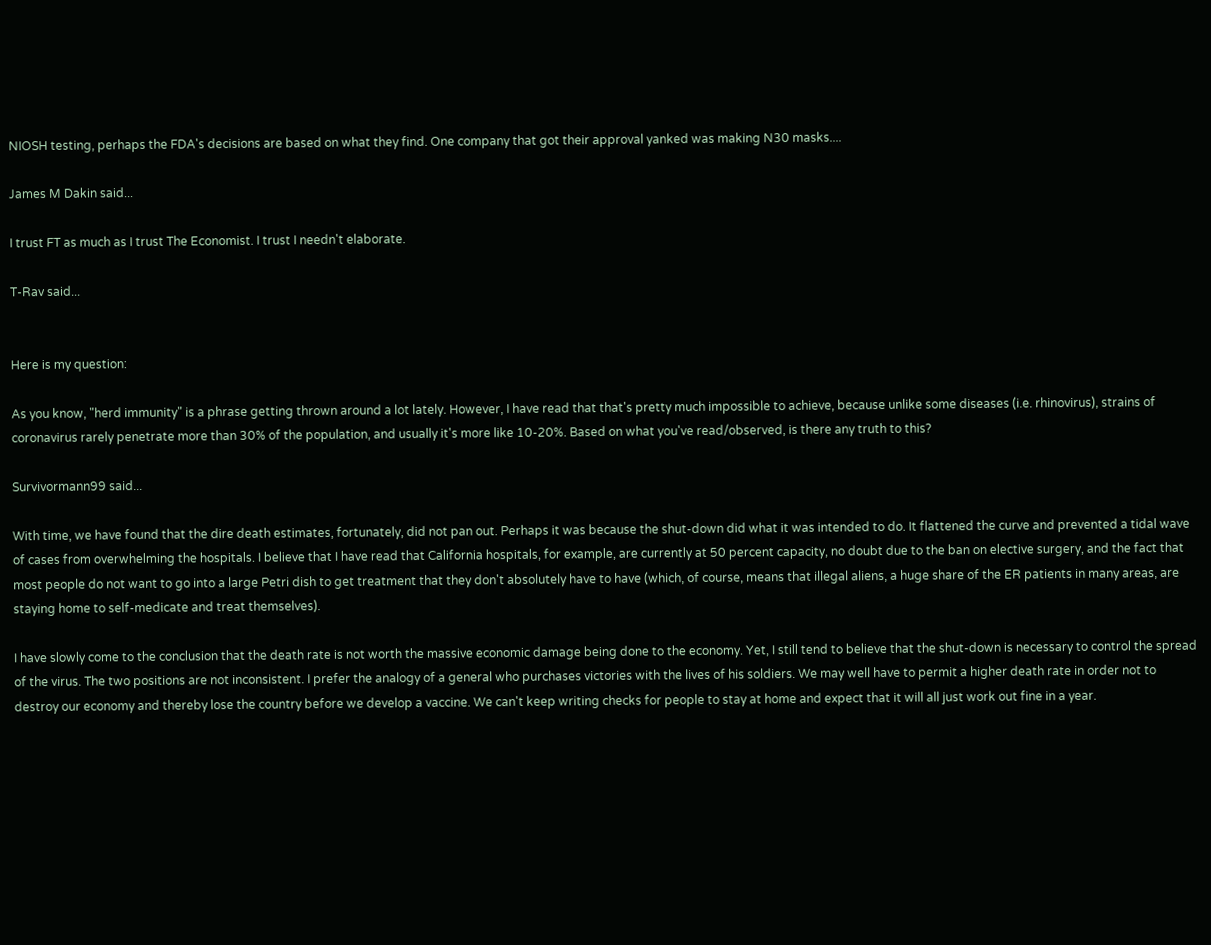NIOSH testing, perhaps the FDA's decisions are based on what they find. One company that got their approval yanked was making N30 masks....

James M Dakin said...

I trust FT as much as I trust The Economist. I trust I needn't elaborate.

T-Rav said...


Here is my question:

As you know, "herd immunity" is a phrase getting thrown around a lot lately. However, I have read that that's pretty much impossible to achieve, because unlike some diseases (i.e. rhinovirus), strains of coronavirus rarely penetrate more than 30% of the population, and usually it's more like 10-20%. Based on what you've read/observed, is there any truth to this?

Survivormann99 said...

With time, we have found that the dire death estimates, fortunately, did not pan out. Perhaps it was because the shut-down did what it was intended to do. It flattened the curve and prevented a tidal wave of cases from overwhelming the hospitals. I believe that I have read that California hospitals, for example, are currently at 50 percent capacity, no doubt due to the ban on elective surgery, and the fact that most people do not want to go into a large Petri dish to get treatment that they don't absolutely have to have (which, of course, means that illegal aliens, a huge share of the ER patients in many areas, are staying home to self-medicate and treat themselves).

I have slowly come to the conclusion that the death rate is not worth the massive economic damage being done to the economy. Yet, I still tend to believe that the shut-down is necessary to control the spread of the virus. The two positions are not inconsistent. I prefer the analogy of a general who purchases victories with the lives of his soldiers. We may well have to permit a higher death rate in order not to destroy our economy and thereby lose the country before we develop a vaccine. We can't keep writing checks for people to stay at home and expect that it will all just work out fine in a year.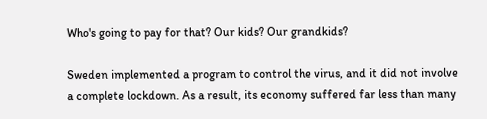Who's going to pay for that? Our kids? Our grandkids?

Sweden implemented a program to control the virus, and it did not involve a complete lockdown. As a result, its economy suffered far less than many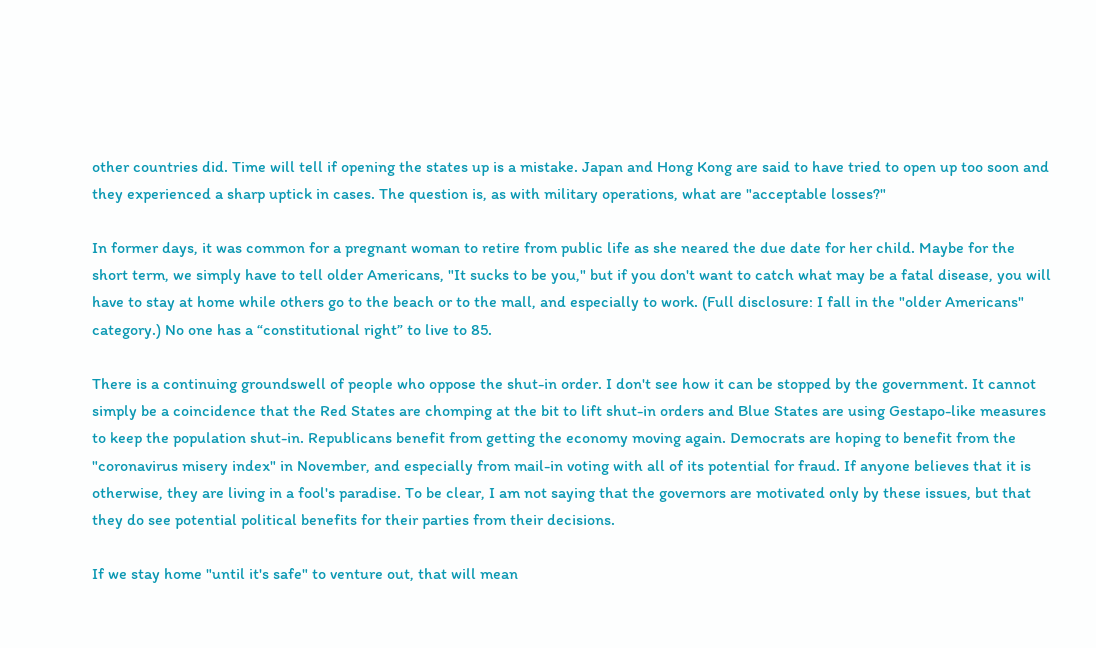other countries did. Time will tell if opening the states up is a mistake. Japan and Hong Kong are said to have tried to open up too soon and they experienced a sharp uptick in cases. The question is, as with military operations, what are "acceptable losses?"

In former days, it was common for a pregnant woman to retire from public life as she neared the due date for her child. Maybe for the short term, we simply have to tell older Americans, "It sucks to be you," but if you don't want to catch what may be a fatal disease, you will have to stay at home while others go to the beach or to the mall, and especially to work. (Full disclosure: I fall in the "older Americans" category.) No one has a “constitutional right” to live to 85.

There is a continuing groundswell of people who oppose the shut-in order. I don't see how it can be stopped by the government. It cannot simply be a coincidence that the Red States are chomping at the bit to lift shut-in orders and Blue States are using Gestapo-like measures to keep the population shut-in. Republicans benefit from getting the economy moving again. Democrats are hoping to benefit from the "coronavirus misery index" in November, and especially from mail-in voting with all of its potential for fraud. If anyone believes that it is otherwise, they are living in a fool's paradise. To be clear, I am not saying that the governors are motivated only by these issues, but that they do see potential political benefits for their parties from their decisions.

If we stay home "until it's safe" to venture out, that will mean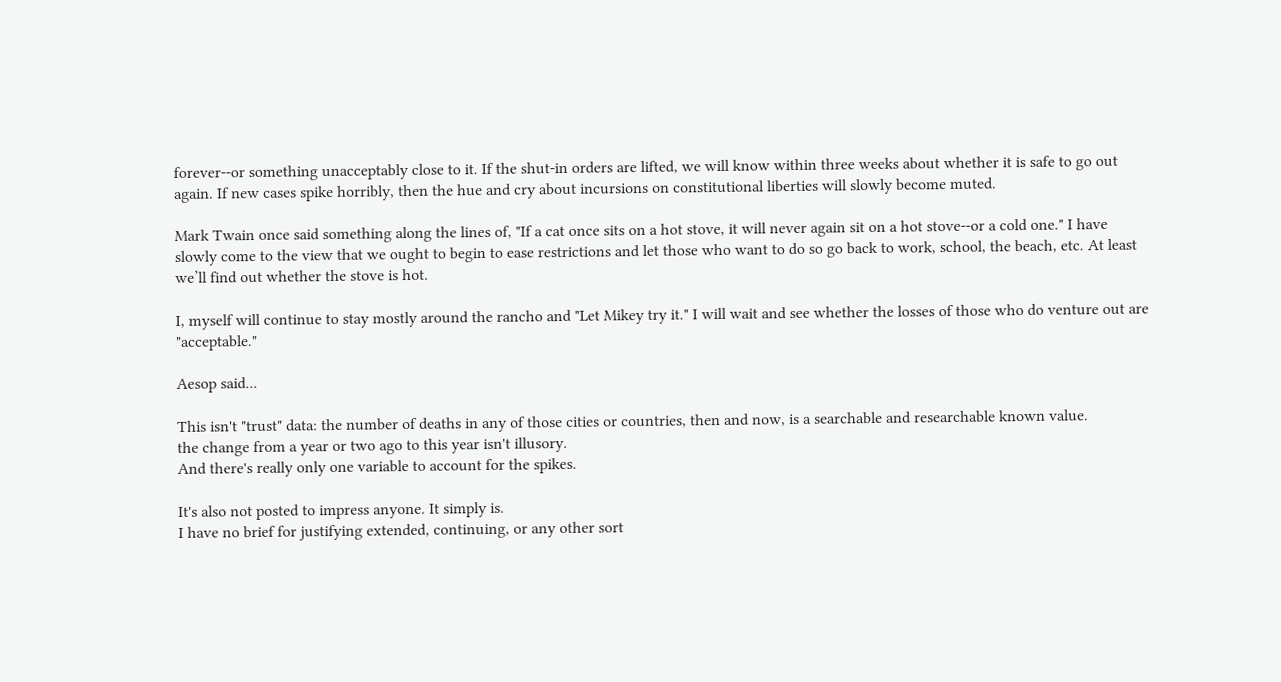forever--or something unacceptably close to it. If the shut-in orders are lifted, we will know within three weeks about whether it is safe to go out again. If new cases spike horribly, then the hue and cry about incursions on constitutional liberties will slowly become muted.

Mark Twain once said something along the lines of, "If a cat once sits on a hot stove, it will never again sit on a hot stove--or a cold one." I have slowly come to the view that we ought to begin to ease restrictions and let those who want to do so go back to work, school, the beach, etc. At least we’ll find out whether the stove is hot.

I, myself will continue to stay mostly around the rancho and "Let Mikey try it." I will wait and see whether the losses of those who do venture out are "acceptable."

Aesop said...

This isn't "trust" data: the number of deaths in any of those cities or countries, then and now, is a searchable and researchable known value.
the change from a year or two ago to this year isn't illusory.
And there's really only one variable to account for the spikes.

It's also not posted to impress anyone. It simply is.
I have no brief for justifying extended, continuing, or any other sort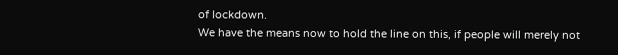of lockdown.
We have the means now to hold the line on this, if people will merely not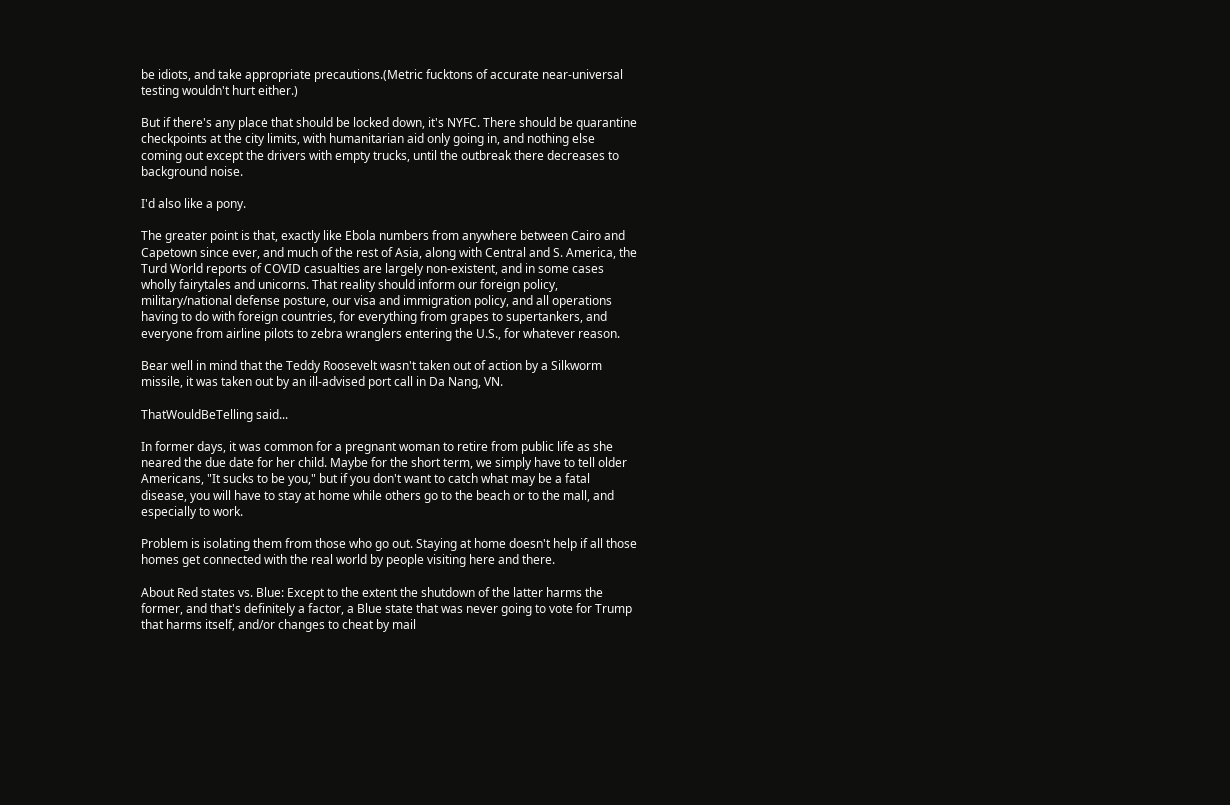be idiots, and take appropriate precautions.(Metric fucktons of accurate near-universal testing wouldn't hurt either.)

But if there's any place that should be locked down, it's NYFC. There should be quarantine checkpoints at the city limits, with humanitarian aid only going in, and nothing else coming out except the drivers with empty trucks, until the outbreak there decreases to background noise.

I'd also like a pony.

The greater point is that, exactly like Ebola numbers from anywhere between Cairo and Capetown since ever, and much of the rest of Asia, along with Central and S. America, the Turd World reports of COVID casualties are largely non-existent, and in some cases wholly fairytales and unicorns. That reality should inform our foreign policy, military/national defense posture, our visa and immigration policy, and all operations having to do with foreign countries, for everything from grapes to supertankers, and everyone from airline pilots to zebra wranglers entering the U.S., for whatever reason.

Bear well in mind that the Teddy Roosevelt wasn't taken out of action by a Silkworm missile, it was taken out by an ill-advised port call in Da Nang, VN.

ThatWouldBeTelling said...

In former days, it was common for a pregnant woman to retire from public life as she neared the due date for her child. Maybe for the short term, we simply have to tell older Americans, "It sucks to be you," but if you don't want to catch what may be a fatal disease, you will have to stay at home while others go to the beach or to the mall, and especially to work.

Problem is isolating them from those who go out. Staying at home doesn't help if all those homes get connected with the real world by people visiting here and there.

About Red states vs. Blue: Except to the extent the shutdown of the latter harms the former, and that's definitely a factor, a Blue state that was never going to vote for Trump that harms itself, and/or changes to cheat by mail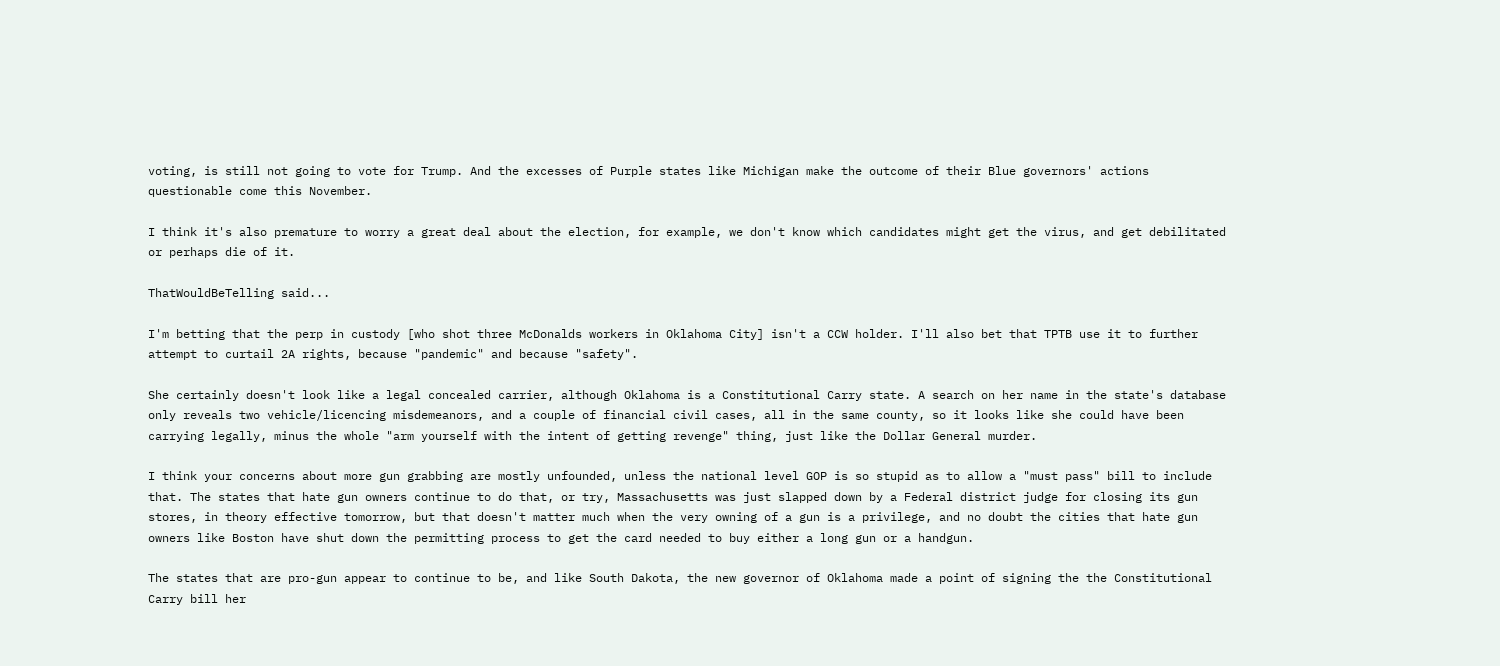voting, is still not going to vote for Trump. And the excesses of Purple states like Michigan make the outcome of their Blue governors' actions questionable come this November.

I think it's also premature to worry a great deal about the election, for example, we don't know which candidates might get the virus, and get debilitated or perhaps die of it.

ThatWouldBeTelling said...

I'm betting that the perp in custody [who shot three McDonalds workers in Oklahoma City] isn't a CCW holder. I'll also bet that TPTB use it to further attempt to curtail 2A rights, because "pandemic" and because "safety".

She certainly doesn't look like a legal concealed carrier, although Oklahoma is a Constitutional Carry state. A search on her name in the state's database only reveals two vehicle/licencing misdemeanors, and a couple of financial civil cases, all in the same county, so it looks like she could have been carrying legally, minus the whole "arm yourself with the intent of getting revenge" thing, just like the Dollar General murder.

I think your concerns about more gun grabbing are mostly unfounded, unless the national level GOP is so stupid as to allow a "must pass" bill to include that. The states that hate gun owners continue to do that, or try, Massachusetts was just slapped down by a Federal district judge for closing its gun stores, in theory effective tomorrow, but that doesn't matter much when the very owning of a gun is a privilege, and no doubt the cities that hate gun owners like Boston have shut down the permitting process to get the card needed to buy either a long gun or a handgun.

The states that are pro-gun appear to continue to be, and like South Dakota, the new governor of Oklahoma made a point of signing the the Constitutional Carry bill her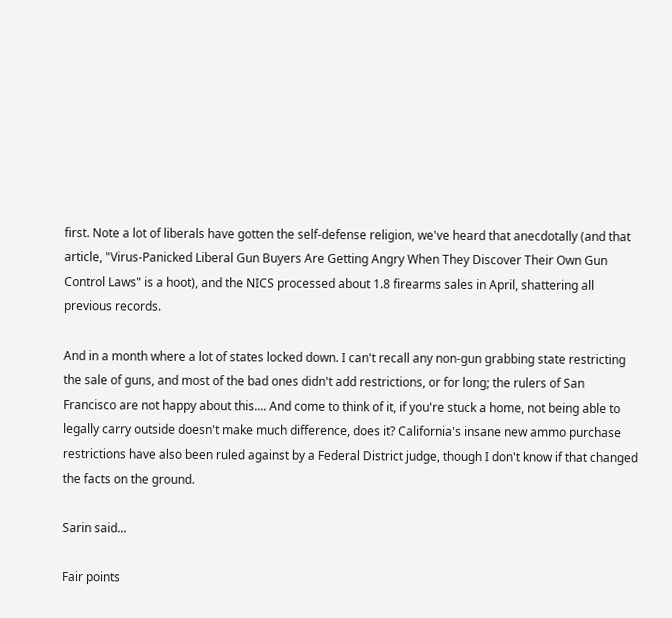first. Note a lot of liberals have gotten the self-defense religion, we've heard that anecdotally (and that article, "Virus-Panicked Liberal Gun Buyers Are Getting Angry When They Discover Their Own Gun Control Laws" is a hoot), and the NICS processed about 1.8 firearms sales in April, shattering all previous records.

And in a month where a lot of states locked down. I can't recall any non-gun grabbing state restricting the sale of guns, and most of the bad ones didn't add restrictions, or for long; the rulers of San Francisco are not happy about this.... And come to think of it, if you're stuck a home, not being able to legally carry outside doesn't make much difference, does it? California's insane new ammo purchase restrictions have also been ruled against by a Federal District judge, though I don't know if that changed the facts on the ground.

Sarin said...

Fair points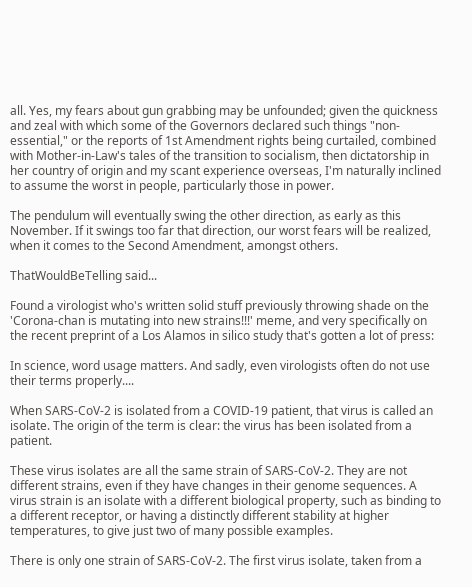all. Yes, my fears about gun grabbing may be unfounded; given the quickness and zeal with which some of the Governors declared such things "non-essential," or the reports of 1st Amendment rights being curtailed, combined with Mother-in-Law's tales of the transition to socialism, then dictatorship in her country of origin and my scant experience overseas, I'm naturally inclined to assume the worst in people, particularly those in power.

The pendulum will eventually swing the other direction, as early as this November. If it swings too far that direction, our worst fears will be realized, when it comes to the Second Amendment, amongst others.

ThatWouldBeTelling said...

Found a virologist who's written solid stuff previously throwing shade on the 'Corona-chan is mutating into new strains!!!' meme, and very specifically on the recent preprint of a Los Alamos in silico study that's gotten a lot of press:

In science, word usage matters. And sadly, even virologists often do not use their terms properly....

When SARS-CoV-2 is isolated from a COVID-19 patient, that virus is called an isolate. The origin of the term is clear: the virus has been isolated from a patient.

These virus isolates are all the same strain of SARS-CoV-2. They are not different strains, even if they have changes in their genome sequences. A virus strain is an isolate with a different biological property, such as binding to a different receptor, or having a distinctly different stability at higher temperatures, to give just two of many possible examples.

There is only one strain of SARS-CoV-2. The first virus isolate, taken from a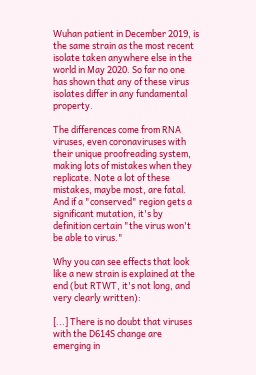Wuhan patient in December 2019, is the same strain as the most recent isolate taken anywhere else in the world in May 2020. So far no one has shown that any of these virus isolates differ in any fundamental property.

The differences come from RNA viruses, even coronaviruses with their unique proofreading system, making lots of mistakes when they replicate. Note a lot of these mistakes, maybe most, are fatal. And if a "conserved" region gets a significant mutation, it's by definition certain "the virus won't be able to virus."

Why you can see effects that look like a new strain is explained at the end (but RTWT, it's not long, and very clearly written):

[...] There is no doubt that viruses with the D614S change are emerging in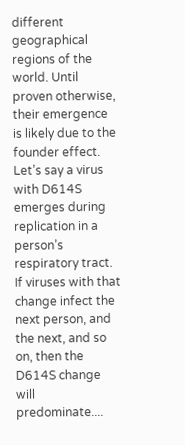different geographical regions of the world. Until proven otherwise, their emergence is likely due to the founder effect. Let’s say a virus with D614S emerges during replication in a person’s respiratory tract. If viruses with that change infect the next person, and the next, and so on, then the D614S change will predominate....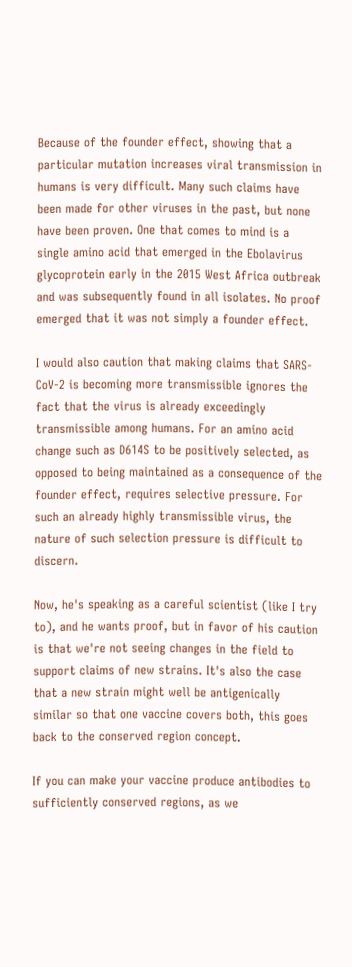Because of the founder effect, showing that a particular mutation increases viral transmission in humans is very difficult. Many such claims have been made for other viruses in the past, but none have been proven. One that comes to mind is a single amino acid that emerged in the Ebolavirus glycoprotein early in the 2015 West Africa outbreak and was subsequently found in all isolates. No proof emerged that it was not simply a founder effect.

I would also caution that making claims that SARS-CoV-2 is becoming more transmissible ignores the fact that the virus is already exceedingly transmissible among humans. For an amino acid change such as D614S to be positively selected, as opposed to being maintained as a consequence of the founder effect, requires selective pressure. For such an already highly transmissible virus, the nature of such selection pressure is difficult to discern.

Now, he's speaking as a careful scientist (like I try to), and he wants proof, but in favor of his caution is that we're not seeing changes in the field to support claims of new strains. It's also the case that a new strain might well be antigenically similar so that one vaccine covers both, this goes back to the conserved region concept.

If you can make your vaccine produce antibodies to sufficiently conserved regions, as we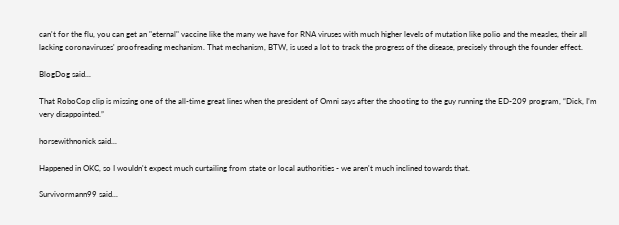can't for the flu, you can get an "eternal" vaccine like the many we have for RNA viruses with much higher levels of mutation like polio and the measles, their all lacking coronaviruses' proofreading mechanism. That mechanism, BTW, is used a lot to track the progress of the disease, precisely through the founder effect.

BlogDog said...

That RoboCop clip is missing one of the all-time great lines when the president of Omni says after the shooting to the guy running the ED-209 program, “Dick, I’m very disappointed.”

horsewithnonick said...

Happened in OKC, so I wouldn't expect much curtailing from state or local authorities - we aren't much inclined towards that.

Survivormann99 said...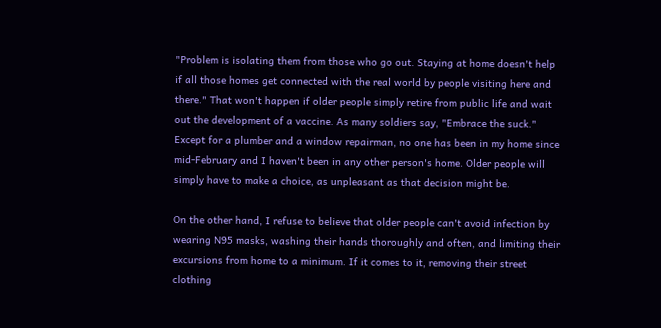"Problem is isolating them from those who go out. Staying at home doesn't help if all those homes get connected with the real world by people visiting here and there." That won't happen if older people simply retire from public life and wait out the development of a vaccine. As many soldiers say, "Embrace the suck." Except for a plumber and a window repairman, no one has been in my home since mid-February and I haven't been in any other person's home. Older people will simply have to make a choice, as unpleasant as that decision might be.

On the other hand, I refuse to believe that older people can't avoid infection by wearing N95 masks, washing their hands thoroughly and often, and limiting their excursions from home to a minimum. If it comes to it, removing their street clothing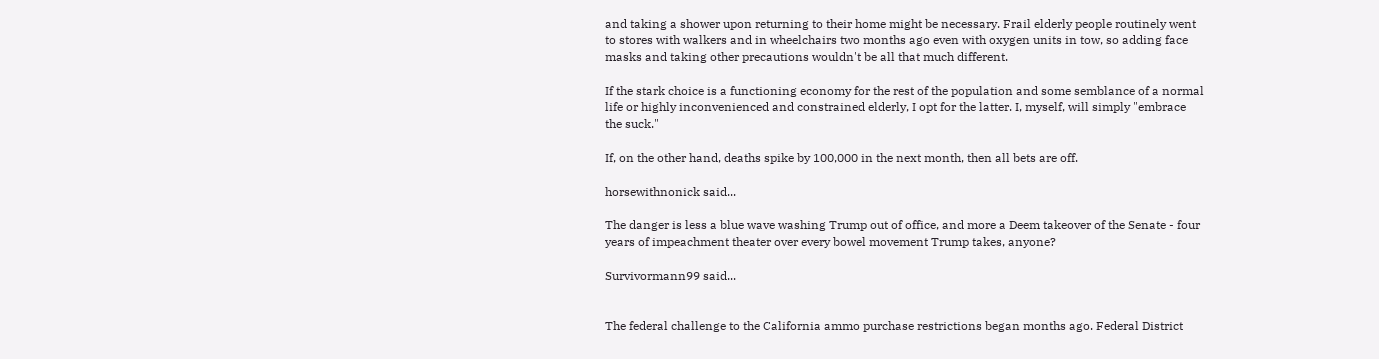and taking a shower upon returning to their home might be necessary. Frail elderly people routinely went to stores with walkers and in wheelchairs two months ago even with oxygen units in tow, so adding face masks and taking other precautions wouldn't be all that much different.

If the stark choice is a functioning economy for the rest of the population and some semblance of a normal life or highly inconvenienced and constrained elderly, I opt for the latter. I, myself, will simply "embrace the suck."

If, on the other hand, deaths spike by 100,000 in the next month, then all bets are off.

horsewithnonick said...

The danger is less a blue wave washing Trump out of office, and more a Deem takeover of the Senate - four years of impeachment theater over every bowel movement Trump takes, anyone?

Survivormann99 said...


The federal challenge to the California ammo purchase restrictions began months ago. Federal District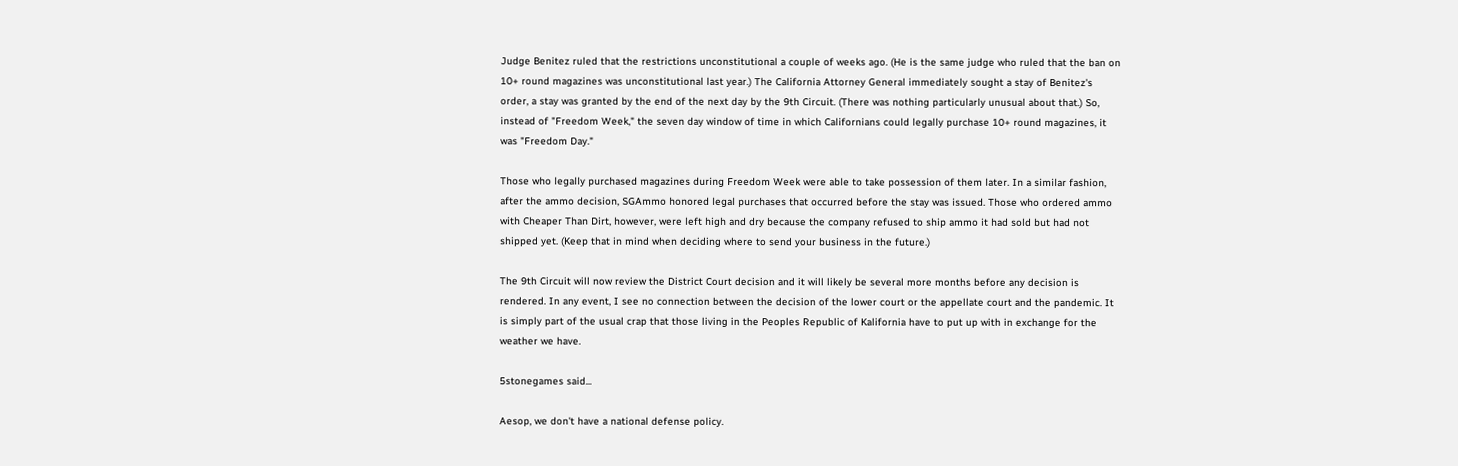Judge Benitez ruled that the restrictions unconstitutional a couple of weeks ago. (He is the same judge who ruled that the ban on 10+ round magazines was unconstitutional last year.) The California Attorney General immediately sought a stay of Benitez's order, a stay was granted by the end of the next day by the 9th Circuit. (There was nothing particularly unusual about that.) So, instead of "Freedom Week," the seven day window of time in which Californians could legally purchase 10+ round magazines, it was "Freedom Day."

Those who legally purchased magazines during Freedom Week were able to take possession of them later. In a similar fashion, after the ammo decision, SGAmmo honored legal purchases that occurred before the stay was issued. Those who ordered ammo with Cheaper Than Dirt, however, were left high and dry because the company refused to ship ammo it had sold but had not shipped yet. (Keep that in mind when deciding where to send your business in the future.)

The 9th Circuit will now review the District Court decision and it will likely be several more months before any decision is rendered. In any event, I see no connection between the decision of the lower court or the appellate court and the pandemic. It is simply part of the usual crap that those living in the Peoples Republic of Kalifornia have to put up with in exchange for the weather we have.

5stonegames said...

Aesop, we don't have a national defense policy.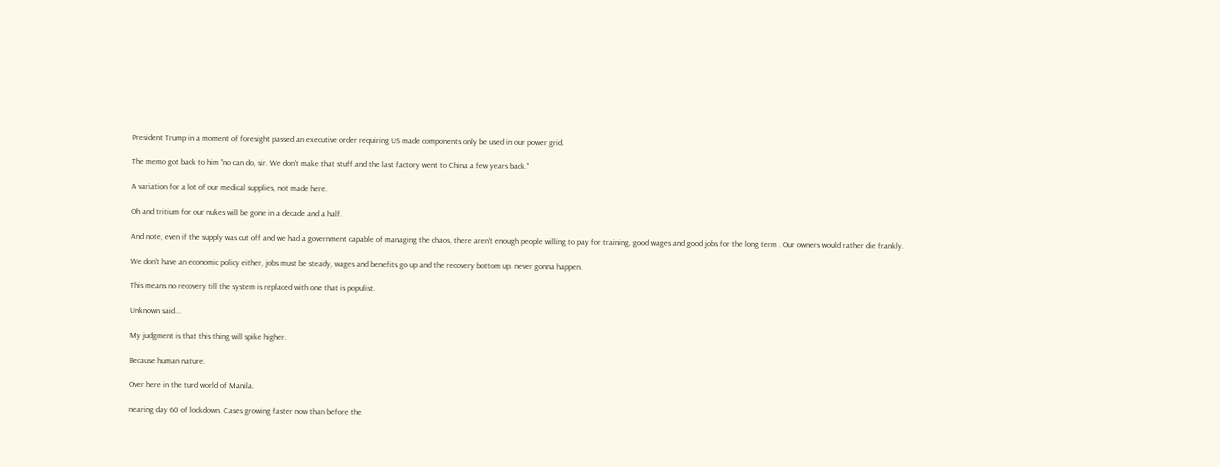President Trump in a moment of foresight passed an executive order requiring US made components only be used in our power grid.

The memo got back to him "no can do, sir. We don't make that stuff and the last factory went to China a few years back."

A variation for a lot of our medical supplies, not made here.

Oh and tritium for our nukes will be gone in a decade and a half.

And note, even if the supply was cut off and we had a government capable of managing the chaos, there aren't enough people willing to pay for training, good wages and good jobs for the long term . Our owners would rather die frankly.

We don't have an economic policy either, jobs must be steady, wages and benefits go up and the recovery bottom up. never gonna happen.

This means no recovery till the system is replaced with one that is populist.

Unknown said...

My judgment is that this thing will spike higher.

Because human nature.

Over here in the turd world of Manila.

nearing day 60 of lockdown. Cases growing faster now than before the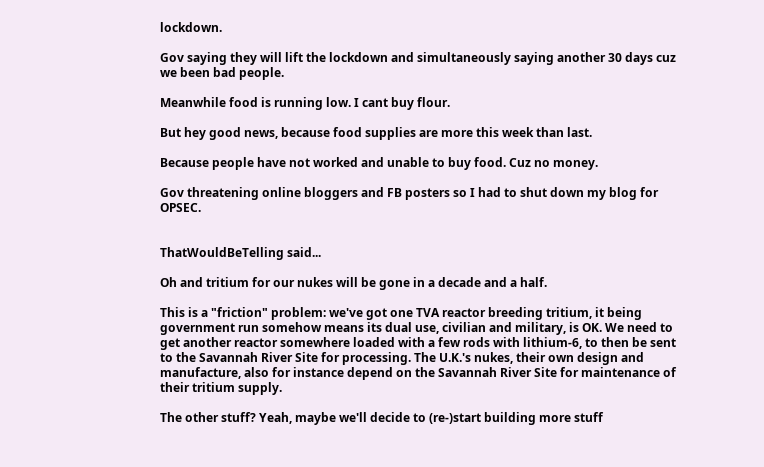lockdown.

Gov saying they will lift the lockdown and simultaneously saying another 30 days cuz we been bad people.

Meanwhile food is running low. I cant buy flour.

But hey good news, because food supplies are more this week than last.

Because people have not worked and unable to buy food. Cuz no money.

Gov threatening online bloggers and FB posters so I had to shut down my blog for OPSEC.


ThatWouldBeTelling said...

Oh and tritium for our nukes will be gone in a decade and a half.

This is a "friction" problem: we've got one TVA reactor breeding tritium, it being government run somehow means its dual use, civilian and military, is OK. We need to get another reactor somewhere loaded with a few rods with lithium-6, to then be sent to the Savannah River Site for processing. The U.K.'s nukes, their own design and manufacture, also for instance depend on the Savannah River Site for maintenance of their tritium supply.

The other stuff? Yeah, maybe we'll decide to (re-)start building more stuff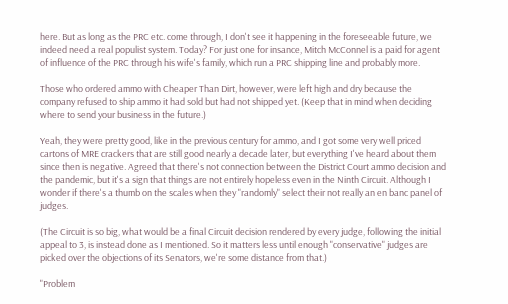here. But as long as the PRC etc. come through, I don't see it happening in the foreseeable future, we indeed need a real populist system. Today? For just one for insance, Mitch McConnel is a paid for agent of influence of the PRC through his wife's family, which run a PRC shipping line and probably more.

Those who ordered ammo with Cheaper Than Dirt, however, were left high and dry because the company refused to ship ammo it had sold but had not shipped yet. (Keep that in mind when deciding where to send your business in the future.)

Yeah, they were pretty good, like in the previous century for ammo, and I got some very well priced cartons of MRE crackers that are still good nearly a decade later, but everything I've heard about them since then is negative. Agreed that there's not connection between the District Court ammo decision and the pandemic, but it's a sign that things are not entirely hopeless even in the Ninth Circuit. Although I wonder if there's a thumb on the scales when they "randomly" select their not really an en banc panel of judges.

(The Circuit is so big, what would be a final Circuit decision rendered by every judge, following the initial appeal to 3, is instead done as I mentioned. So it matters less until enough "conservative" judges are picked over the objections of its Senators, we're some distance from that.)

"Problem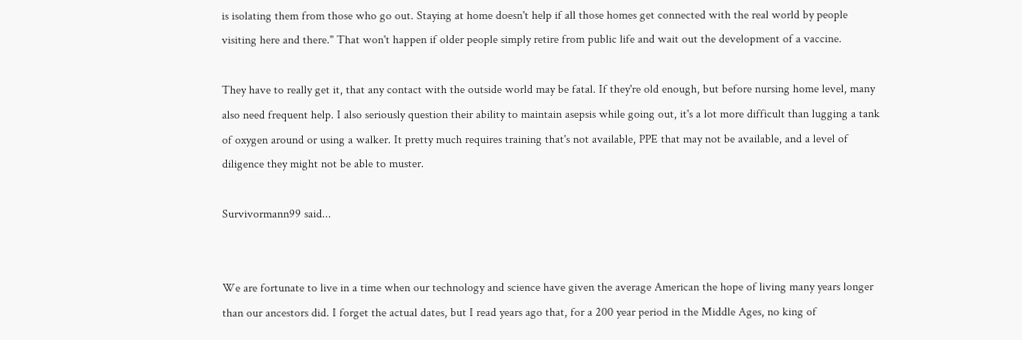is isolating them from those who go out. Staying at home doesn't help if all those homes get connected with the real world by people visiting here and there." That won't happen if older people simply retire from public life and wait out the development of a vaccine.

They have to really get it, that any contact with the outside world may be fatal. If they're old enough, but before nursing home level, many also need frequent help. I also seriously question their ability to maintain asepsis while going out, it's a lot more difficult than lugging a tank of oxygen around or using a walker. It pretty much requires training that's not available, PPE that may not be available, and a level of diligence they might not be able to muster.

Survivormann99 said...


We are fortunate to live in a time when our technology and science have given the average American the hope of living many years longer than our ancestors did. I forget the actual dates, but I read years ago that, for a 200 year period in the Middle Ages, no king of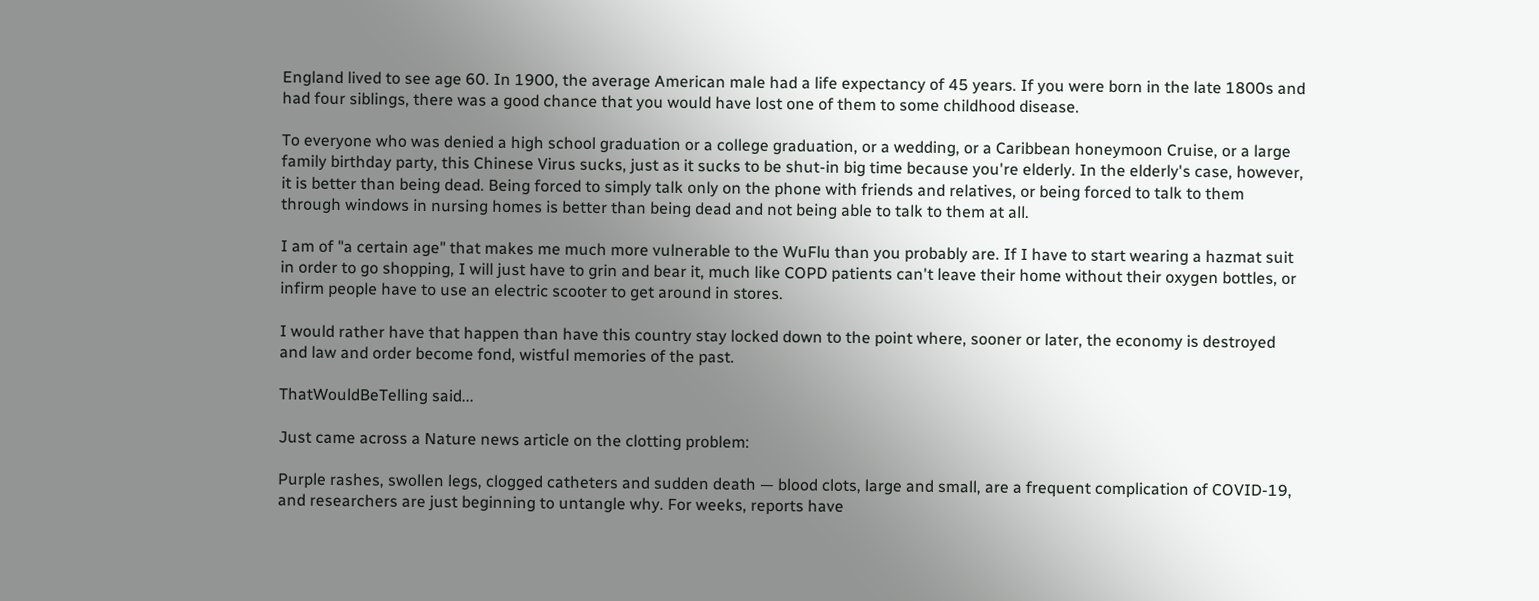England lived to see age 60. In 1900, the average American male had a life expectancy of 45 years. If you were born in the late 1800s and had four siblings, there was a good chance that you would have lost one of them to some childhood disease.

To everyone who was denied a high school graduation or a college graduation, or a wedding, or a Caribbean honeymoon Cruise, or a large family birthday party, this Chinese Virus sucks, just as it sucks to be shut-in big time because you're elderly. In the elderly's case, however, it is better than being dead. Being forced to simply talk only on the phone with friends and relatives, or being forced to talk to them through windows in nursing homes is better than being dead and not being able to talk to them at all.

I am of "a certain age" that makes me much more vulnerable to the WuFlu than you probably are. If I have to start wearing a hazmat suit in order to go shopping, I will just have to grin and bear it, much like COPD patients can't leave their home without their oxygen bottles, or infirm people have to use an electric scooter to get around in stores.

I would rather have that happen than have this country stay locked down to the point where, sooner or later, the economy is destroyed and law and order become fond, wistful memories of the past.

ThatWouldBeTelling said...

Just came across a Nature news article on the clotting problem:

Purple rashes, swollen legs, clogged catheters and sudden death — blood clots, large and small, are a frequent complication of COVID-19, and researchers are just beginning to untangle why. For weeks, reports have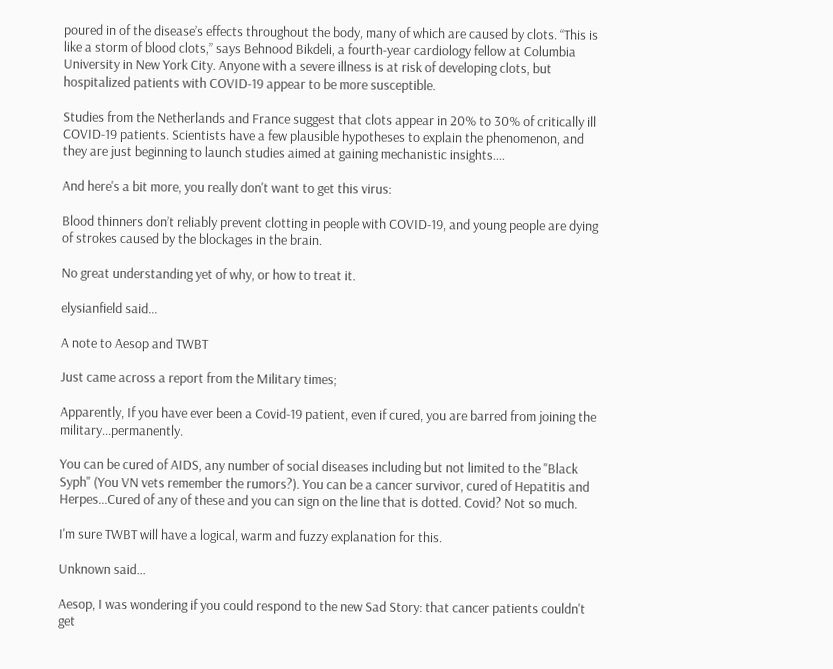poured in of the disease’s effects throughout the body, many of which are caused by clots. “This is like a storm of blood clots,” says Behnood Bikdeli, a fourth-year cardiology fellow at Columbia University in New York City. Anyone with a severe illness is at risk of developing clots, but hospitalized patients with COVID-19 appear to be more susceptible.

Studies from the Netherlands and France suggest that clots appear in 20% to 30% of critically ill COVID-19 patients. Scientists have a few plausible hypotheses to explain the phenomenon, and they are just beginning to launch studies aimed at gaining mechanistic insights....

And here's a bit more, you really don't want to get this virus:

Blood thinners don’t reliably prevent clotting in people with COVID-19, and young people are dying of strokes caused by the blockages in the brain.

No great understanding yet of why, or how to treat it.

elysianfield said...

A note to Aesop and TWBT

Just came across a report from the Military times;

Apparently, If you have ever been a Covid-19 patient, even if cured, you are barred from joining the military...permanently.

You can be cured of AIDS, any number of social diseases including but not limited to the "Black Syph" (You VN vets remember the rumors?). You can be a cancer survivor, cured of Hepatitis and Herpes...Cured of any of these and you can sign on the line that is dotted. Covid? Not so much.

I'm sure TWBT will have a logical, warm and fuzzy explanation for this.

Unknown said...

Aesop, I was wondering if you could respond to the new Sad Story: that cancer patients couldn't get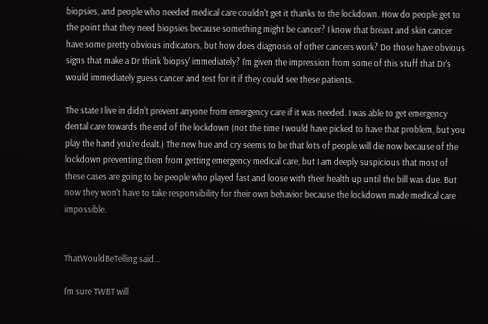biopsies, and people who needed medical care couldn't get it thanks to the lockdown. How do people get to the point that they need biopsies because something might be cancer? I know that breast and skin cancer have some pretty obvious indicators, but how does diagnosis of other cancers work? Do those have obvious signs that make a Dr think 'biopsy' immediately? I'm given the impression from some of this stuff that Dr's would immediately guess cancer and test for it if they could see these patients.

The state I live in didn't prevent anyone from emergency care if it was needed. I was able to get emergency dental care towards the end of the lockdown (not the time I would have picked to have that problem, but you play the hand you're dealt.) The new hue and cry seems to be that lots of people will die now because of the lockdown preventing them from getting emergency medical care, but I am deeply suspicious that most of these cases are going to be people who played fast and loose with their health up until the bill was due. But now they won't have to take responsibility for their own behavior because the lockdown made medical care impossible.


ThatWouldBeTelling said...

I'm sure TWBT will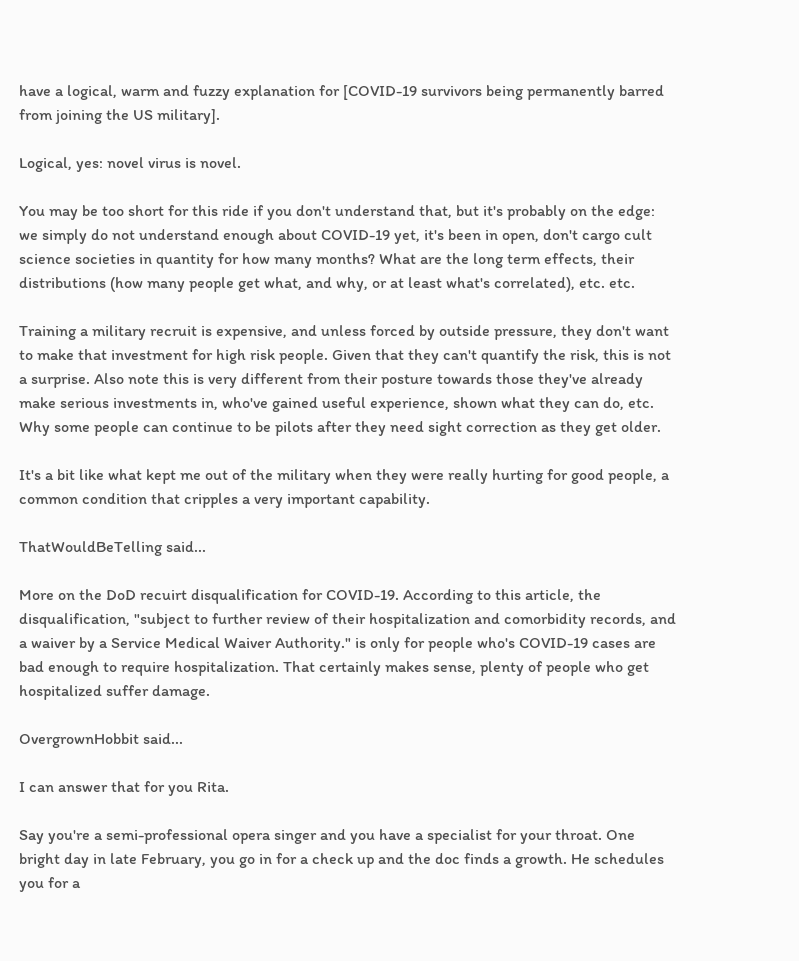have a logical, warm and fuzzy explanation for [COVID-19 survivors being permanently barred from joining the US military].

Logical, yes: novel virus is novel.

You may be too short for this ride if you don't understand that, but it's probably on the edge: we simply do not understand enough about COVID-19 yet, it's been in open, don't cargo cult science societies in quantity for how many months? What are the long term effects, their distributions (how many people get what, and why, or at least what's correlated), etc. etc.

Training a military recruit is expensive, and unless forced by outside pressure, they don't want to make that investment for high risk people. Given that they can't quantify the risk, this is not a surprise. Also note this is very different from their posture towards those they've already make serious investments in, who've gained useful experience, shown what they can do, etc. Why some people can continue to be pilots after they need sight correction as they get older.

It's a bit like what kept me out of the military when they were really hurting for good people, a common condition that cripples a very important capability.

ThatWouldBeTelling said...

More on the DoD recuirt disqualification for COVID-19. According to this article, the disqualification, "subject to further review of their hospitalization and comorbidity records, and a waiver by a Service Medical Waiver Authority." is only for people who's COVID-19 cases are bad enough to require hospitalization. That certainly makes sense, plenty of people who get hospitalized suffer damage.

OvergrownHobbit said...

I can answer that for you Rita.

Say you're a semi-professional opera singer and you have a specialist for your throat. One bright day in late February, you go in for a check up and the doc finds a growth. He schedules you for a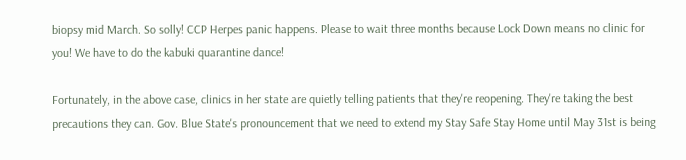biopsy mid March. So solly! CCP Herpes panic happens. Please to wait three months because Lock Down means no clinic for you! We have to do the kabuki quarantine dance!

Fortunately, in the above case, clinics in her state are quietly telling patients that they're reopening. They're taking the best precautions they can. Gov. Blue State's pronouncement that we need to extend my Stay Safe Stay Home until May 31st is being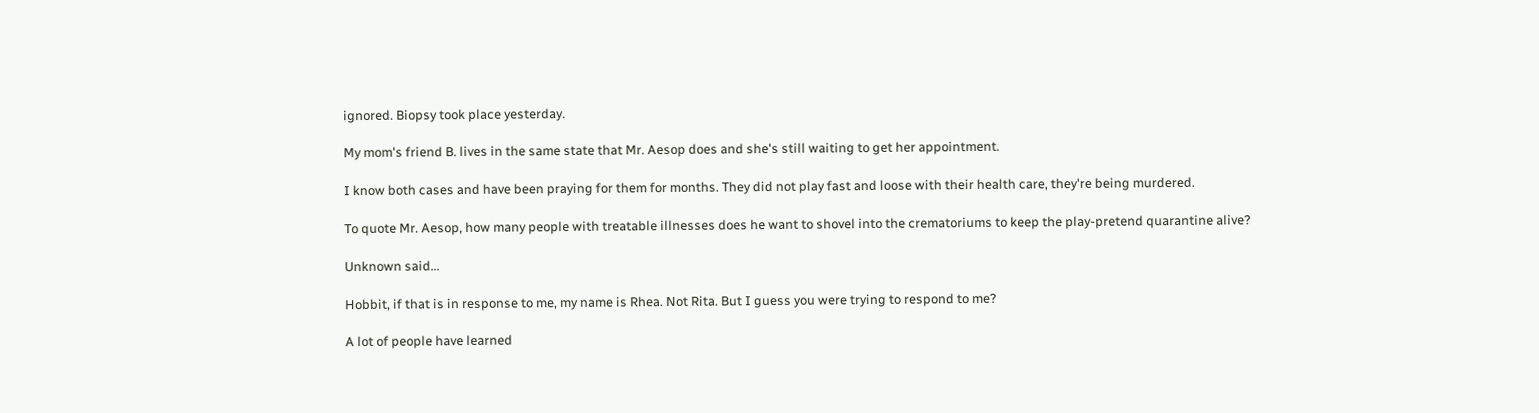ignored. Biopsy took place yesterday.

My mom's friend B. lives in the same state that Mr. Aesop does and she's still waiting to get her appointment.

I know both cases and have been praying for them for months. They did not play fast and loose with their health care, they're being murdered.

To quote Mr. Aesop, how many people with treatable illnesses does he want to shovel into the crematoriums to keep the play-pretend quarantine alive?

Unknown said...

Hobbit, if that is in response to me, my name is Rhea. Not Rita. But I guess you were trying to respond to me?

A lot of people have learned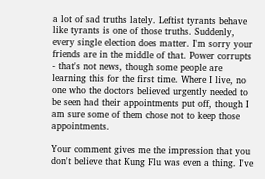a lot of sad truths lately. Leftist tyrants behave like tyrants is one of those truths. Suddenly, every single election does matter. I'm sorry your friends are in the middle of that. Power corrupts - that's not news, though some people are learning this for the first time. Where I live, no one who the doctors believed urgently needed to be seen had their appointments put off, though I am sure some of them chose not to keep those appointments.

Your comment gives me the impression that you don't believe that Kung Flu was even a thing. I've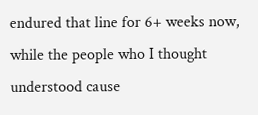endured that line for 6+ weeks now, while the people who I thought understood cause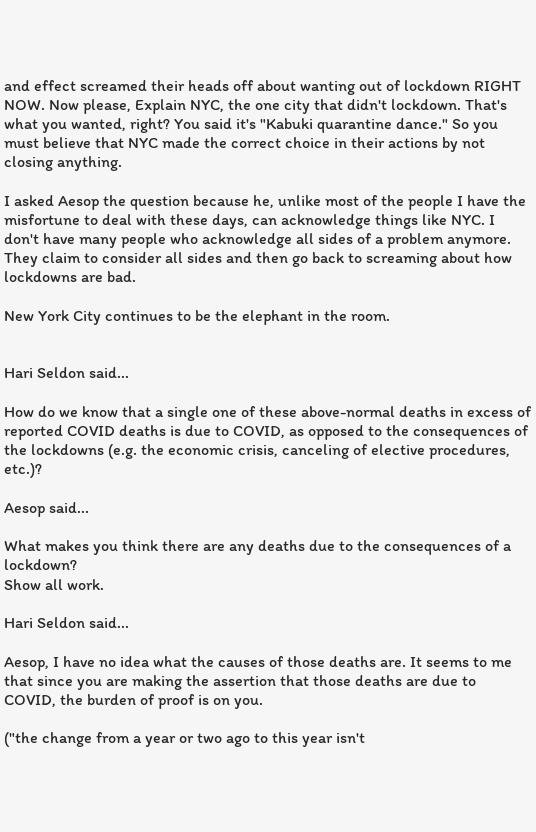and effect screamed their heads off about wanting out of lockdown RIGHT NOW. Now please, Explain NYC, the one city that didn't lockdown. That's what you wanted, right? You said it's "Kabuki quarantine dance." So you must believe that NYC made the correct choice in their actions by not closing anything.

I asked Aesop the question because he, unlike most of the people I have the misfortune to deal with these days, can acknowledge things like NYC. I don't have many people who acknowledge all sides of a problem anymore. They claim to consider all sides and then go back to screaming about how lockdowns are bad.

New York City continues to be the elephant in the room.


Hari Seldon said...

How do we know that a single one of these above-normal deaths in excess of reported COVID deaths is due to COVID, as opposed to the consequences of the lockdowns (e.g. the economic crisis, canceling of elective procedures, etc.)?

Aesop said...

What makes you think there are any deaths due to the consequences of a lockdown?
Show all work.

Hari Seldon said...

Aesop, I have no idea what the causes of those deaths are. It seems to me that since you are making the assertion that those deaths are due to COVID, the burden of proof is on you.

("the change from a year or two ago to this year isn't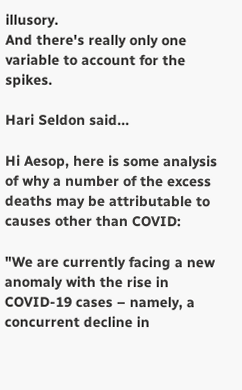illusory.
And there's really only one variable to account for the spikes.

Hari Seldon said...

Hi Aesop, here is some analysis of why a number of the excess deaths may be attributable to causes other than COVID:

"We are currently facing a new anomaly with the rise in COVID-19 cases – namely, a concurrent decline in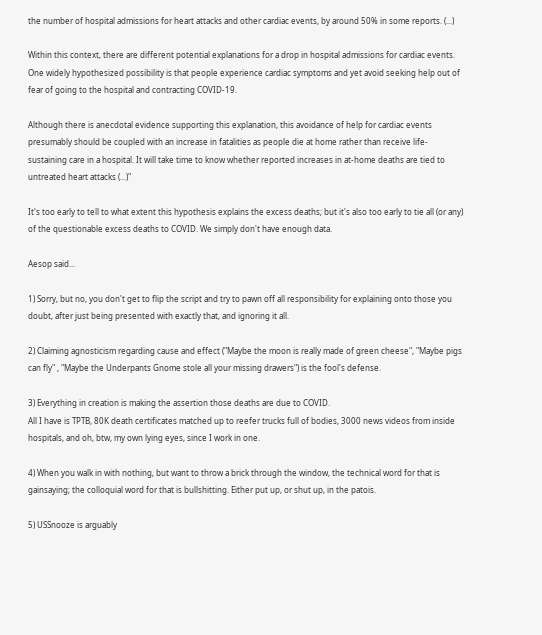the number of hospital admissions for heart attacks and other cardiac events, by around 50% in some reports. (...)

Within this context, there are different potential explanations for a drop in hospital admissions for cardiac events. One widely hypothesized possibility is that people experience cardiac symptoms and yet avoid seeking help out of fear of going to the hospital and contracting COVID-19.

Although there is anecdotal evidence supporting this explanation, this avoidance of help for cardiac events presumably should be coupled with an increase in fatalities as people die at home rather than receive life-sustaining care in a hospital. It will take time to know whether reported increases in at-home deaths are tied to untreated heart attacks (...)"

It's too early to tell to what extent this hypothesis explains the excess deaths; but it's also too early to tie all (or any) of the questionable excess deaths to COVID. We simply don't have enough data.

Aesop said...

1) Sorry, but no, you don't get to flip the script and try to pawn off all responsibility for explaining onto those you doubt, after just being presented with exactly that, and ignoring it all.

2) Claiming agnosticism regarding cause and effect ("Maybe the moon is really made of green cheese", "Maybe pigs can fly" , "Maybe the Underpants Gnome stole all your missing drawers") is the fool's defense.

3) Everything in creation is making the assertion those deaths are due to COVID.
All I have is TPTB, 80K death certificates matched up to reefer trucks full of bodies, 3000 news videos from inside hospitals, and oh, btw, my own lying eyes, since I work in one.

4) When you walk in with nothing, but want to throw a brick through the window, the technical word for that is gainsaying; the colloquial word for that is bullshitting. Either put up, or shut up, in the patois.

5) USSnooze is arguably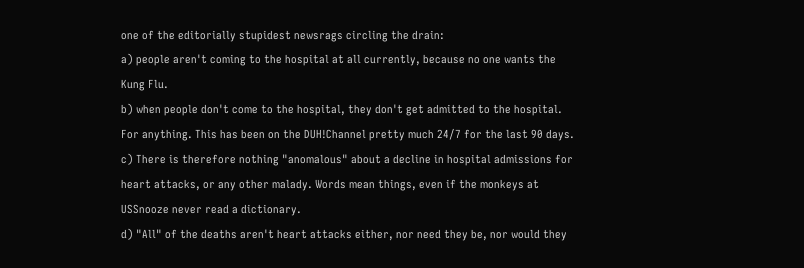one of the editorially stupidest newsrags circling the drain:
a) people aren't coming to the hospital at all currently, because no one wants the Kung Flu.
b) when people don't come to the hospital, they don't get admitted to the hospital. For anything. This has been on the DUH!Channel pretty much 24/7 for the last 90 days.
c) There is therefore nothing "anomalous" about a decline in hospital admissions for heart attacks, or any other malady. Words mean things, even if the monkeys at USSnooze never read a dictionary.
d) "All" of the deaths aren't heart attacks either, nor need they be, nor would they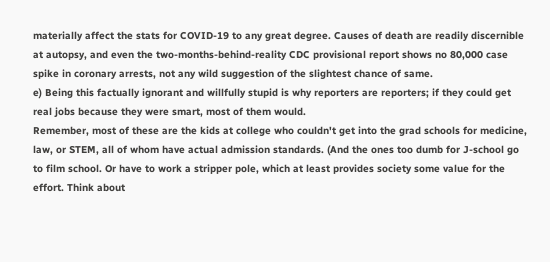materially affect the stats for COVID-19 to any great degree. Causes of death are readily discernible at autopsy, and even the two-months-behind-reality CDC provisional report shows no 80,000 case spike in coronary arrests, not any wild suggestion of the slightest chance of same.
e) Being this factually ignorant and willfully stupid is why reporters are reporters; if they could get real jobs because they were smart, most of them would.
Remember, most of these are the kids at college who couldn't get into the grad schools for medicine, law, or STEM, all of whom have actual admission standards. (And the ones too dumb for J-school go to film school. Or have to work a stripper pole, which at least provides society some value for the effort. Think about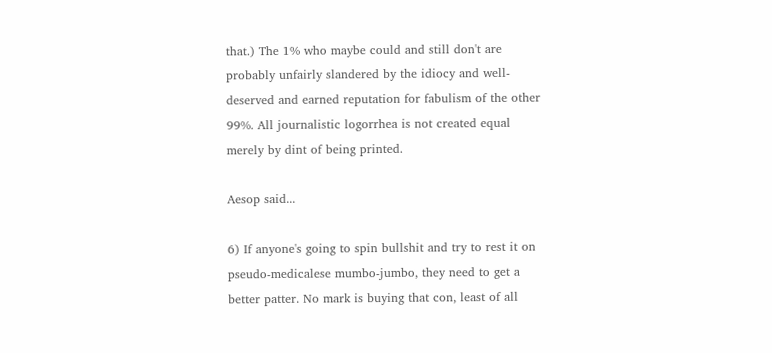that.) The 1% who maybe could and still don't are probably unfairly slandered by the idiocy and well-deserved and earned reputation for fabulism of the other 99%. All journalistic logorrhea is not created equal merely by dint of being printed.

Aesop said...

6) If anyone's going to spin bullshit and try to rest it on pseudo-medicalese mumbo-jumbo, they need to get a better patter. No mark is buying that con, least of all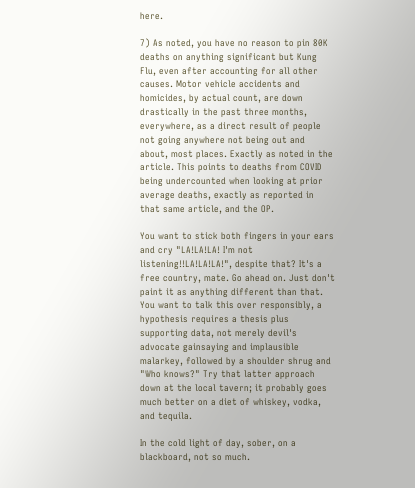here.

7) As noted, you have no reason to pin 80K deaths on anything significant but Kung Flu, even after accounting for all other causes. Motor vehicle accidents and homicides, by actual count, are down drastically in the past three months, everywhere, as a direct result of people not going anywhere not being out and about, most places. Exactly as noted in the article. This points to deaths from COVID being undercounted when looking at prior average deaths, exactly as reported in that same article, and the OP.

You want to stick both fingers in your ears and cry "LA!LA!LA! I'm not listening!!LA!LA!LA!", despite that? It's a free country, mate. Go ahead on. Just don't paint it as anything different than that.
You want to talk this over responsibly, a hypothesis requires a thesis plus supporting data, not merely devil's advocate gainsaying and implausible malarkey, followed by a shoulder shrug and "Who knows?" Try that latter approach down at the local tavern; it probably goes much better on a diet of whiskey, vodka, and tequila.

In the cold light of day, sober, on a blackboard, not so much.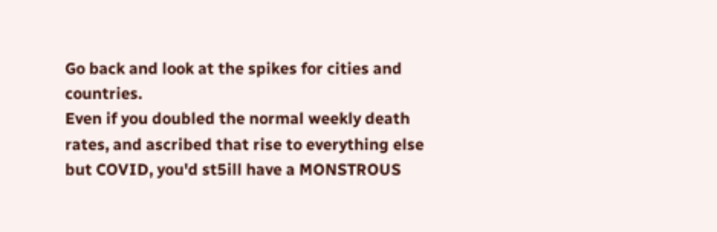Go back and look at the spikes for cities and countries.
Even if you doubled the normal weekly death rates, and ascribed that rise to everything else but COVID, you'd st5ill have a MONSTROUS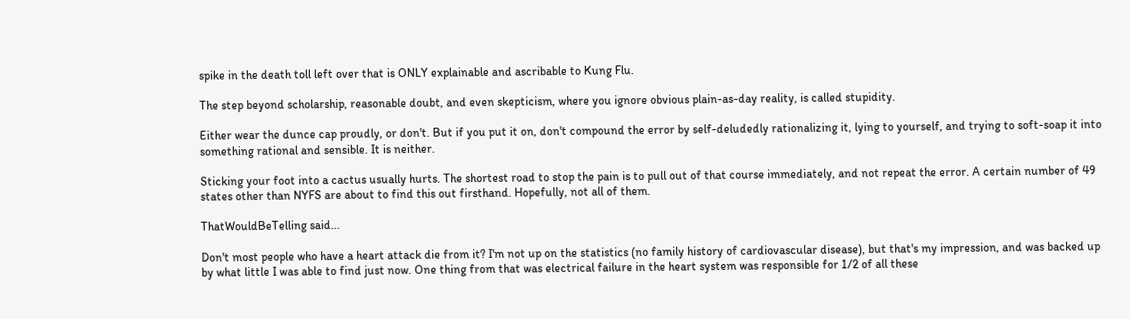spike in the death toll left over that is ONLY explainable and ascribable to Kung Flu.

The step beyond scholarship, reasonable doubt, and even skepticism, where you ignore obvious plain-as-day reality, is called stupidity.

Either wear the dunce cap proudly, or don't. But if you put it on, don't compound the error by self-deludedly rationalizing it, lying to yourself, and trying to soft-soap it into something rational and sensible. It is neither.

Sticking your foot into a cactus usually hurts. The shortest road to stop the pain is to pull out of that course immediately, and not repeat the error. A certain number of 49 states other than NYFS are about to find this out firsthand. Hopefully, not all of them.

ThatWouldBeTelling said...

Don't most people who have a heart attack die from it? I'm not up on the statistics (no family history of cardiovascular disease), but that's my impression, and was backed up by what little I was able to find just now. One thing from that was electrical failure in the heart system was responsible for 1/2 of all these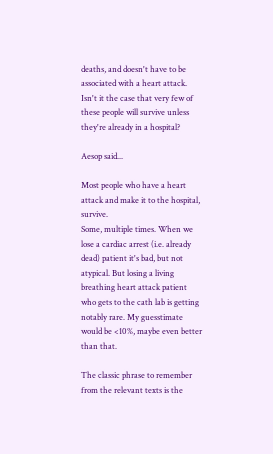deaths, and doesn't have to be associated with a heart attack. Isn't it the case that very few of these people will survive unless they're already in a hospital?

Aesop said...

Most people who have a heart attack and make it to the hospital, survive.
Some, multiple times. When we lose a cardiac arrest (i.e. already dead) patient it's bad, but not atypical. But losing a living breathing heart attack patient who gets to the cath lab is getting notably rare. My guesstimate would be <10%, maybe even better than that.

The classic phrase to remember from the relevant texts is the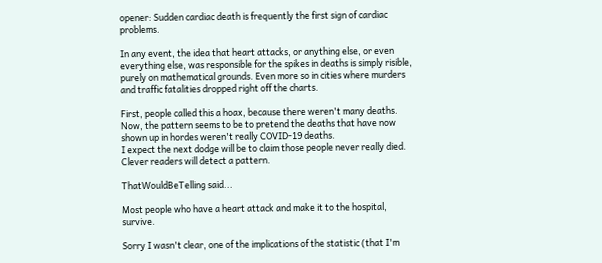opener: Sudden cardiac death is frequently the first sign of cardiac problems.

In any event, the idea that heart attacks, or anything else, or even everything else, was responsible for the spikes in deaths is simply risible, purely on mathematical grounds. Even more so in cities where murders and traffic fatalities dropped right off the charts.

First, people called this a hoax, because there weren't many deaths.
Now, the pattern seems to be to pretend the deaths that have now shown up in hordes weren't really COVID-19 deaths.
I expect the next dodge will be to claim those people never really died.
Clever readers will detect a pattern.

ThatWouldBeTelling said...

Most people who have a heart attack and make it to the hospital, survive.

Sorry I wasn't clear, one of the implications of the statistic (that I'm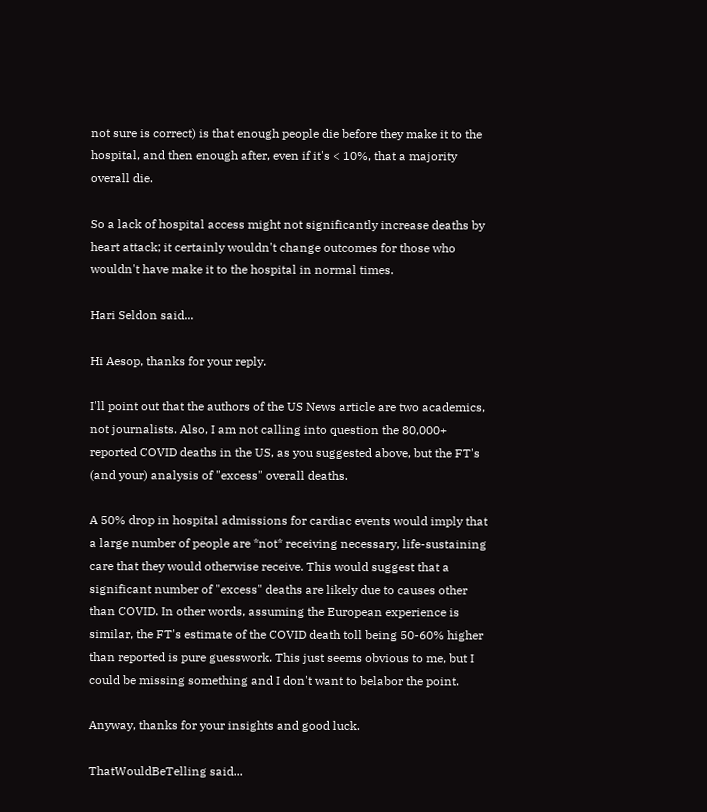not sure is correct) is that enough people die before they make it to the hospital, and then enough after, even if it's < 10%, that a majority overall die.

So a lack of hospital access might not significantly increase deaths by heart attack; it certainly wouldn't change outcomes for those who wouldn't have make it to the hospital in normal times.

Hari Seldon said...

Hi Aesop, thanks for your reply.

I'll point out that the authors of the US News article are two academics, not journalists. Also, I am not calling into question the 80,000+ reported COVID deaths in the US, as you suggested above, but the FT's (and your) analysis of "excess" overall deaths.

A 50% drop in hospital admissions for cardiac events would imply that a large number of people are *not* receiving necessary, life-sustaining care that they would otherwise receive. This would suggest that a significant number of "excess" deaths are likely due to causes other than COVID. In other words, assuming the European experience is similar, the FT's estimate of the COVID death toll being 50-60% higher than reported is pure guesswork. This just seems obvious to me, but I could be missing something and I don't want to belabor the point.

Anyway, thanks for your insights and good luck.

ThatWouldBeTelling said...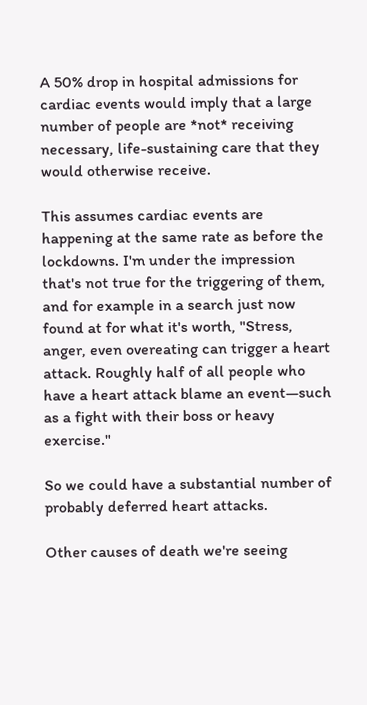A 50% drop in hospital admissions for cardiac events would imply that a large number of people are *not* receiving necessary, life-sustaining care that they would otherwise receive.

This assumes cardiac events are happening at the same rate as before the lockdowns. I'm under the impression that's not true for the triggering of them, and for example in a search just now found at for what it's worth, "Stress, anger, even overeating can trigger a heart attack. Roughly half of all people who have a heart attack blame an event—such as a fight with their boss or heavy exercise."

So we could have a substantial number of probably deferred heart attacks.

Other causes of death we're seeing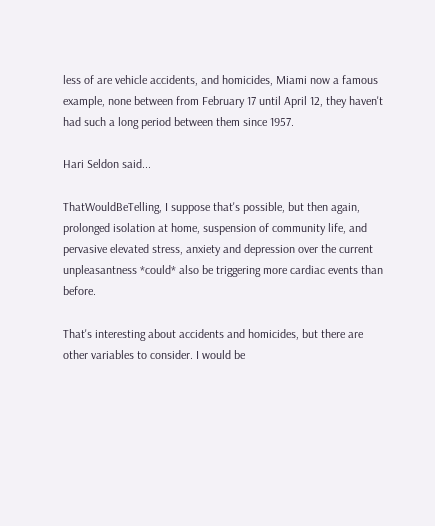less of are vehicle accidents, and homicides, Miami now a famous example, none between from February 17 until April 12, they haven't had such a long period between them since 1957.

Hari Seldon said...

ThatWouldBeTelling, I suppose that's possible, but then again, prolonged isolation at home, suspension of community life, and pervasive elevated stress, anxiety and depression over the current unpleasantness *could* also be triggering more cardiac events than before.

That's interesting about accidents and homicides, but there are other variables to consider. I would be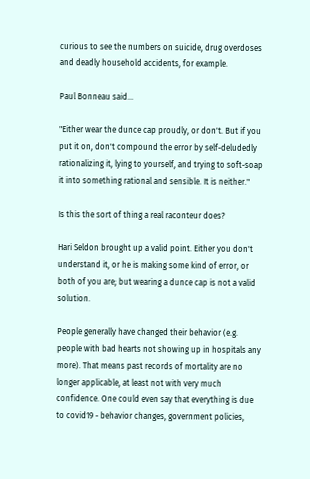curious to see the numbers on suicide, drug overdoses and deadly household accidents, for example.

Paul Bonneau said...

"Either wear the dunce cap proudly, or don't. But if you put it on, don't compound the error by self-deludedly rationalizing it, lying to yourself, and trying to soft-soap it into something rational and sensible. It is neither."

Is this the sort of thing a real raconteur does?

Hari Seldon brought up a valid point. Either you don't understand it, or he is making some kind of error, or both of you are; but wearing a dunce cap is not a valid solution.

People generally have changed their behavior (e.g. people with bad hearts not showing up in hospitals any more). That means past records of mortality are no longer applicable, at least not with very much confidence. One could even say that everything is due to covid19 - behavior changes, government policies,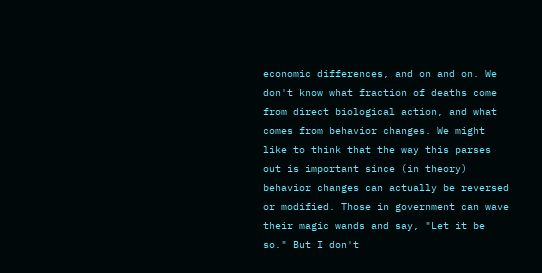economic differences, and on and on. We don't know what fraction of deaths come from direct biological action, and what comes from behavior changes. We might like to think that the way this parses out is important since (in theory) behavior changes can actually be reversed or modified. Those in government can wave their magic wands and say, "Let it be so." But I don't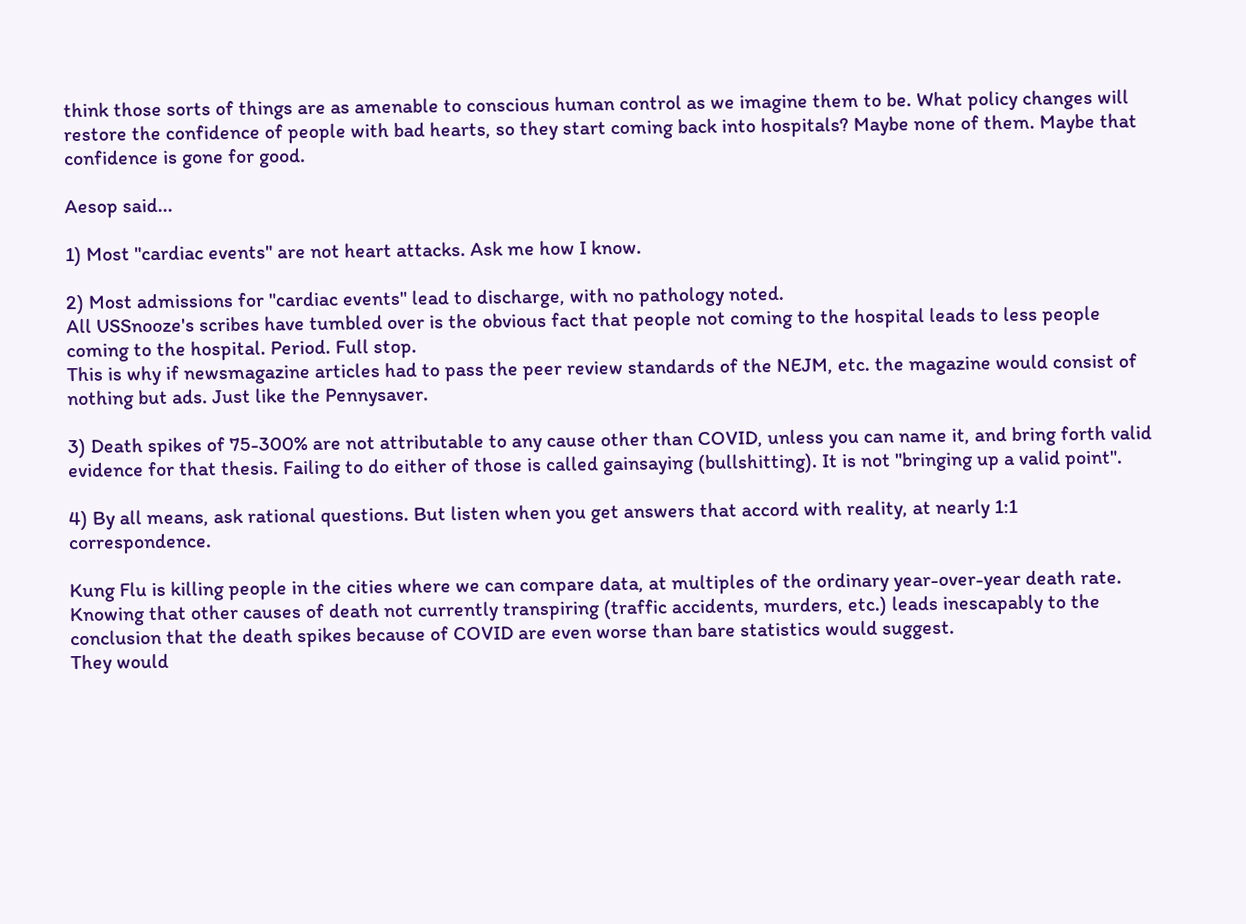think those sorts of things are as amenable to conscious human control as we imagine them to be. What policy changes will restore the confidence of people with bad hearts, so they start coming back into hospitals? Maybe none of them. Maybe that confidence is gone for good.

Aesop said...

1) Most "cardiac events" are not heart attacks. Ask me how I know.

2) Most admissions for "cardiac events" lead to discharge, with no pathology noted.
All USSnooze's scribes have tumbled over is the obvious fact that people not coming to the hospital leads to less people coming to the hospital. Period. Full stop.
This is why if newsmagazine articles had to pass the peer review standards of the NEJM, etc. the magazine would consist of nothing but ads. Just like the Pennysaver.

3) Death spikes of 75-300% are not attributable to any cause other than COVID, unless you can name it, and bring forth valid evidence for that thesis. Failing to do either of those is called gainsaying (bullshitting). It is not "bringing up a valid point".

4) By all means, ask rational questions. But listen when you get answers that accord with reality, at nearly 1:1 correspondence.

Kung Flu is killing people in the cities where we can compare data, at multiples of the ordinary year-over-year death rate. Knowing that other causes of death not currently transpiring (traffic accidents, murders, etc.) leads inescapably to the conclusion that the death spikes because of COVID are even worse than bare statistics would suggest.
They would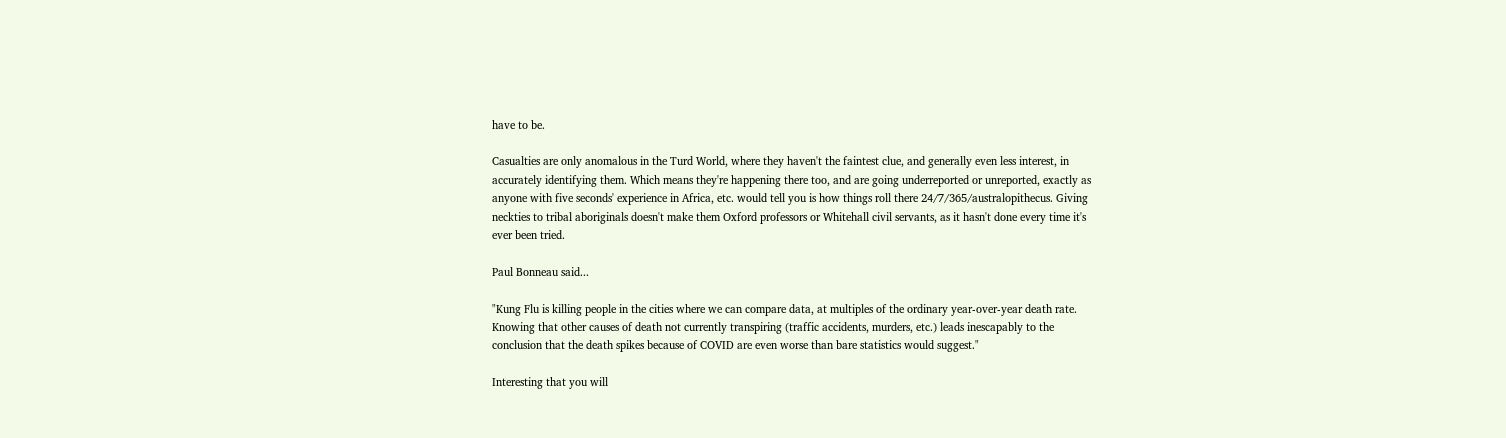have to be.

Casualties are only anomalous in the Turd World, where they haven't the faintest clue, and generally even less interest, in accurately identifying them. Which means they're happening there too, and are going underreported or unreported, exactly as anyone with five seconds' experience in Africa, etc. would tell you is how things roll there 24/7/365/australopithecus. Giving neckties to tribal aboriginals doesn't make them Oxford professors or Whitehall civil servants, as it hasn't done every time it's ever been tried.

Paul Bonneau said...

"Kung Flu is killing people in the cities where we can compare data, at multiples of the ordinary year-over-year death rate. Knowing that other causes of death not currently transpiring (traffic accidents, murders, etc.) leads inescapably to the conclusion that the death spikes because of COVID are even worse than bare statistics would suggest."

Interesting that you will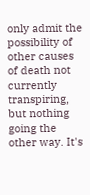only admit the possibility of other causes of death not currently transpiring, but nothing going the other way. It's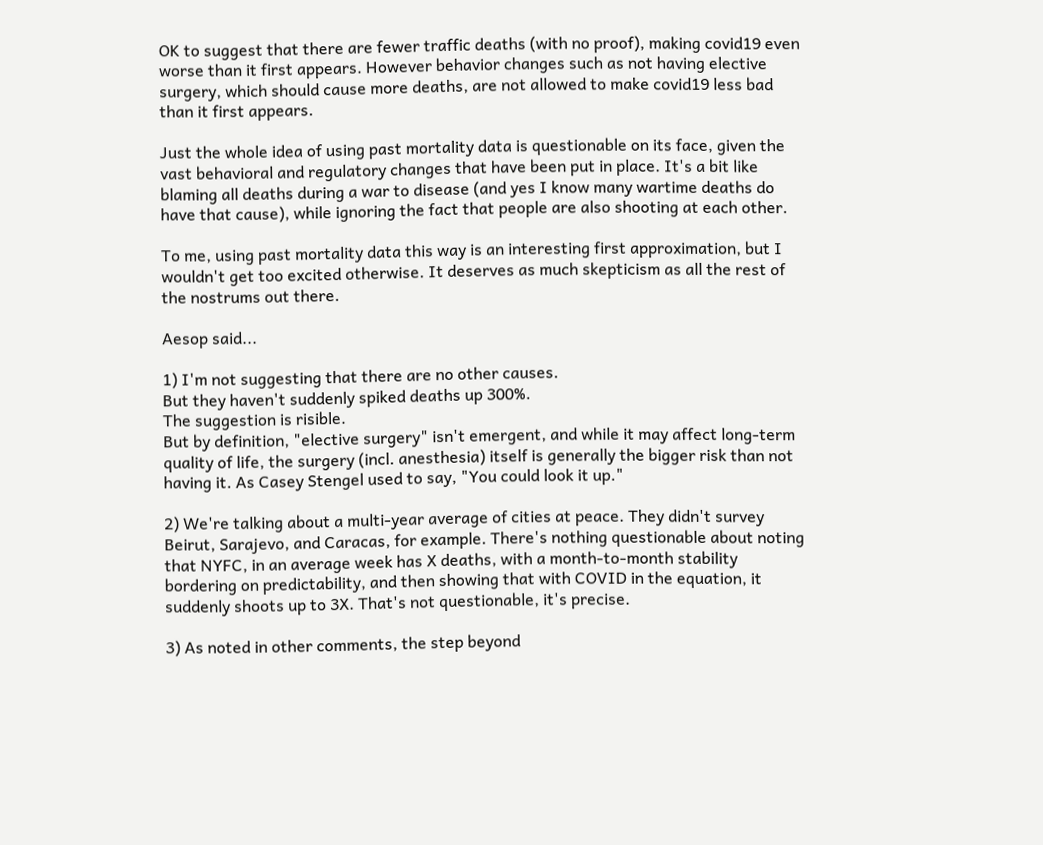OK to suggest that there are fewer traffic deaths (with no proof), making covid19 even worse than it first appears. However behavior changes such as not having elective surgery, which should cause more deaths, are not allowed to make covid19 less bad than it first appears.

Just the whole idea of using past mortality data is questionable on its face, given the vast behavioral and regulatory changes that have been put in place. It's a bit like blaming all deaths during a war to disease (and yes I know many wartime deaths do have that cause), while ignoring the fact that people are also shooting at each other.

To me, using past mortality data this way is an interesting first approximation, but I wouldn't get too excited otherwise. It deserves as much skepticism as all the rest of the nostrums out there.

Aesop said...

1) I'm not suggesting that there are no other causes.
But they haven't suddenly spiked deaths up 300%.
The suggestion is risible.
But by definition, "elective surgery" isn't emergent, and while it may affect long-term quality of life, the surgery (incl. anesthesia) itself is generally the bigger risk than not having it. As Casey Stengel used to say, "You could look it up."

2) We're talking about a multi-year average of cities at peace. They didn't survey Beirut, Sarajevo, and Caracas, for example. There's nothing questionable about noting that NYFC, in an average week has X deaths, with a month-to-month stability bordering on predictability, and then showing that with COVID in the equation, it suddenly shoots up to 3X. That's not questionable, it's precise.

3) As noted in other comments, the step beyond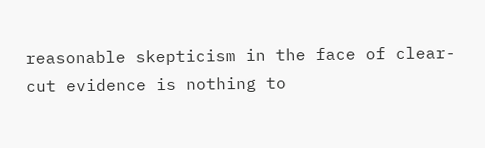reasonable skepticism in the face of clear-cut evidence is nothing to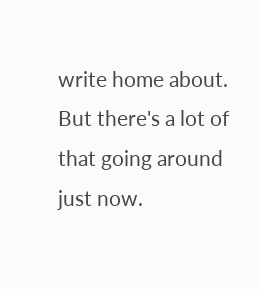write home about. But there's a lot of that going around just now.